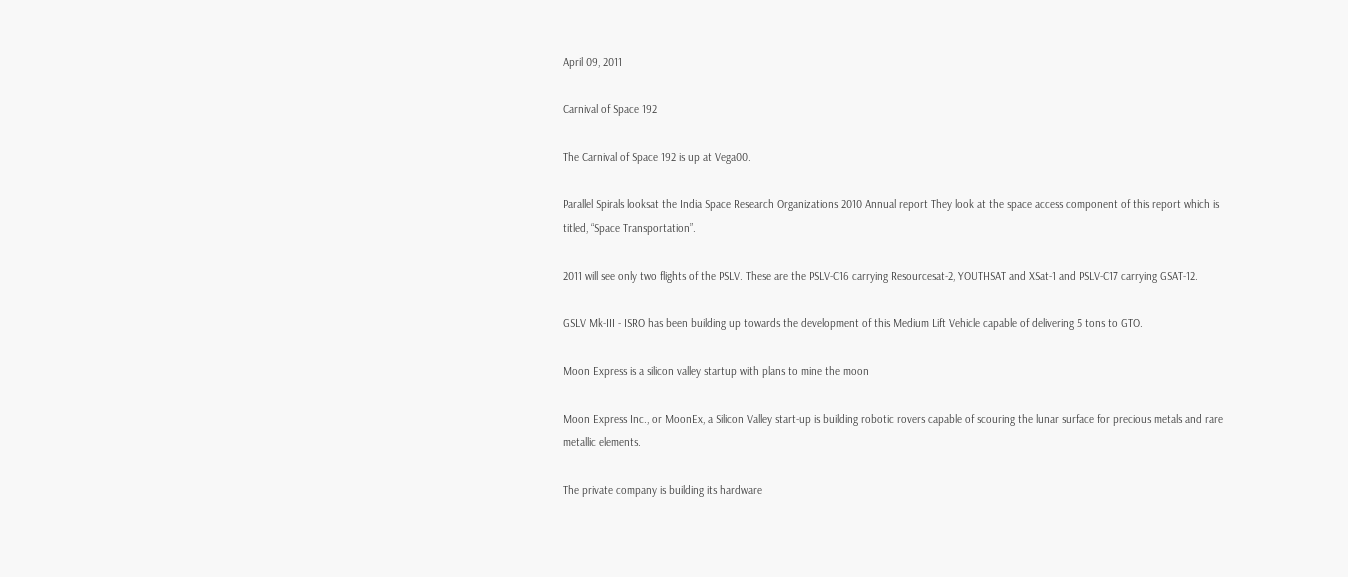April 09, 2011

Carnival of Space 192

The Carnival of Space 192 is up at Vega00.

Parallel Spirals looksat the India Space Research Organizations 2010 Annual report They look at the space access component of this report which is titled, “Space Transportation”.

2011 will see only two flights of the PSLV. These are the PSLV-C16 carrying Resourcesat-2, YOUTHSAT and XSat-1 and PSLV-C17 carrying GSAT-12.

GSLV Mk-III - ISRO has been building up towards the development of this Medium Lift Vehicle capable of delivering 5 tons to GTO.

Moon Express is a silicon valley startup with plans to mine the moon

Moon Express Inc., or MoonEx, a Silicon Valley start-up is building robotic rovers capable of scouring the lunar surface for precious metals and rare metallic elements.

The private company is building its hardware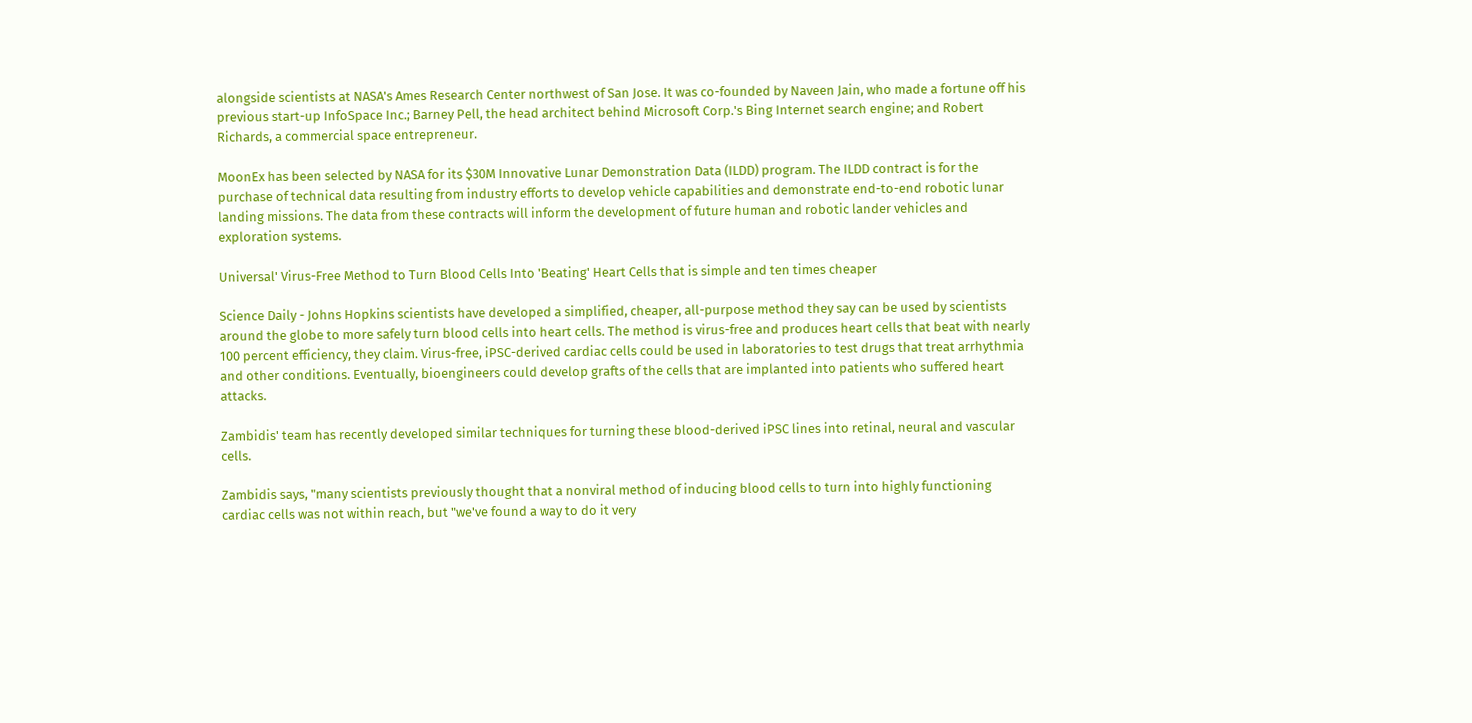alongside scientists at NASA's Ames Research Center northwest of San Jose. It was co-founded by Naveen Jain, who made a fortune off his previous start-up InfoSpace Inc.; Barney Pell, the head architect behind Microsoft Corp.'s Bing Internet search engine; and Robert Richards, a commercial space entrepreneur.

MoonEx has been selected by NASA for its $30M Innovative Lunar Demonstration Data (ILDD) program. The ILDD contract is for the purchase of technical data resulting from industry efforts to develop vehicle capabilities and demonstrate end-to-end robotic lunar landing missions. The data from these contracts will inform the development of future human and robotic lander vehicles and exploration systems.

Universal' Virus-Free Method to Turn Blood Cells Into 'Beating' Heart Cells that is simple and ten times cheaper

Science Daily - Johns Hopkins scientists have developed a simplified, cheaper, all-purpose method they say can be used by scientists around the globe to more safely turn blood cells into heart cells. The method is virus-free and produces heart cells that beat with nearly 100 percent efficiency, they claim. Virus-free, iPSC-derived cardiac cells could be used in laboratories to test drugs that treat arrhythmia and other conditions. Eventually, bioengineers could develop grafts of the cells that are implanted into patients who suffered heart attacks.

Zambidis' team has recently developed similar techniques for turning these blood-derived iPSC lines into retinal, neural and vascular cells.

Zambidis says, "many scientists previously thought that a nonviral method of inducing blood cells to turn into highly functioning cardiac cells was not within reach, but "we've found a way to do it very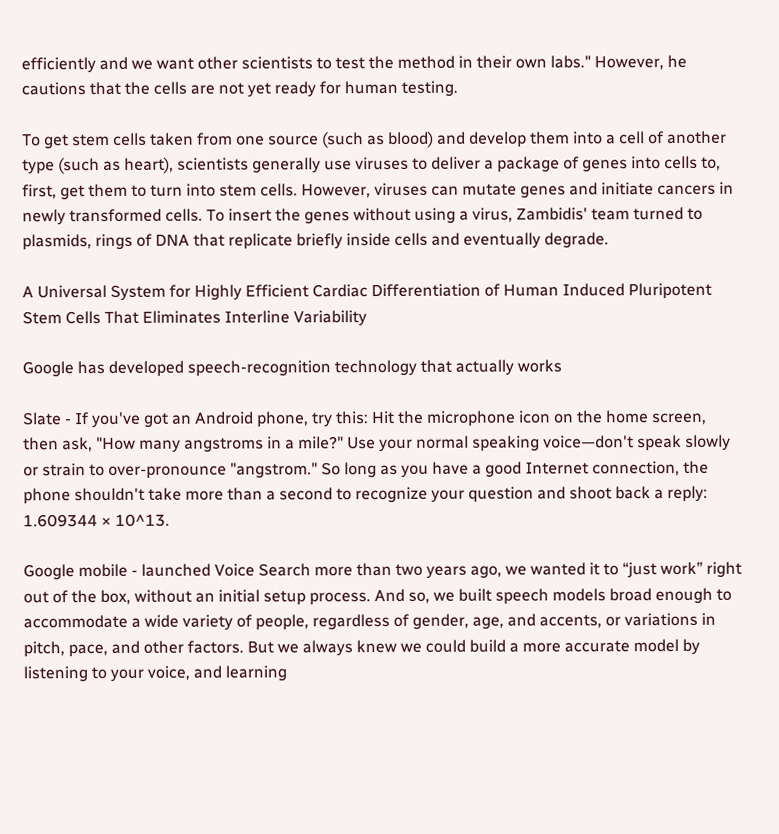efficiently and we want other scientists to test the method in their own labs." However, he cautions that the cells are not yet ready for human testing.

To get stem cells taken from one source (such as blood) and develop them into a cell of another type (such as heart), scientists generally use viruses to deliver a package of genes into cells to, first, get them to turn into stem cells. However, viruses can mutate genes and initiate cancers in newly transformed cells. To insert the genes without using a virus, Zambidis' team turned to plasmids, rings of DNA that replicate briefly inside cells and eventually degrade.

A Universal System for Highly Efficient Cardiac Differentiation of Human Induced Pluripotent Stem Cells That Eliminates Interline Variability

Google has developed speech-recognition technology that actually works

Slate - If you've got an Android phone, try this: Hit the microphone icon on the home screen, then ask, "How many angstroms in a mile?" Use your normal speaking voice—don't speak slowly or strain to over-pronounce "angstrom." So long as you have a good Internet connection, the phone shouldn't take more than a second to recognize your question and shoot back a reply: 1.609344 × 10^13.

Google mobile - launched Voice Search more than two years ago, we wanted it to “just work” right out of the box, without an initial setup process. And so, we built speech models broad enough to accommodate a wide variety of people, regardless of gender, age, and accents, or variations in pitch, pace, and other factors. But we always knew we could build a more accurate model by listening to your voice, and learning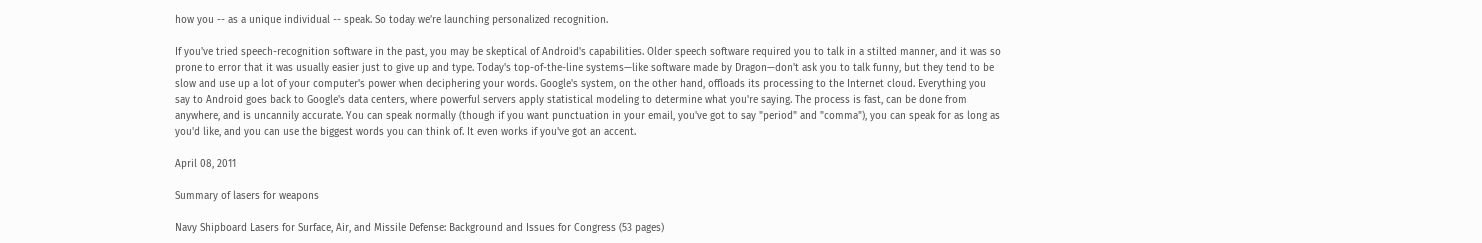how you -- as a unique individual -- speak. So today we’re launching personalized recognition.

If you've tried speech-recognition software in the past, you may be skeptical of Android's capabilities. Older speech software required you to talk in a stilted manner, and it was so prone to error that it was usually easier just to give up and type. Today's top-of-the-line systems—like software made by Dragon—don't ask you to talk funny, but they tend to be slow and use up a lot of your computer's power when deciphering your words. Google's system, on the other hand, offloads its processing to the Internet cloud. Everything you say to Android goes back to Google's data centers, where powerful servers apply statistical modeling to determine what you're saying. The process is fast, can be done from anywhere, and is uncannily accurate. You can speak normally (though if you want punctuation in your email, you've got to say "period" and "comma"), you can speak for as long as you'd like, and you can use the biggest words you can think of. It even works if you've got an accent.

April 08, 2011

Summary of lasers for weapons

Navy Shipboard Lasers for Surface, Air, and Missile Defense: Background and Issues for Congress (53 pages)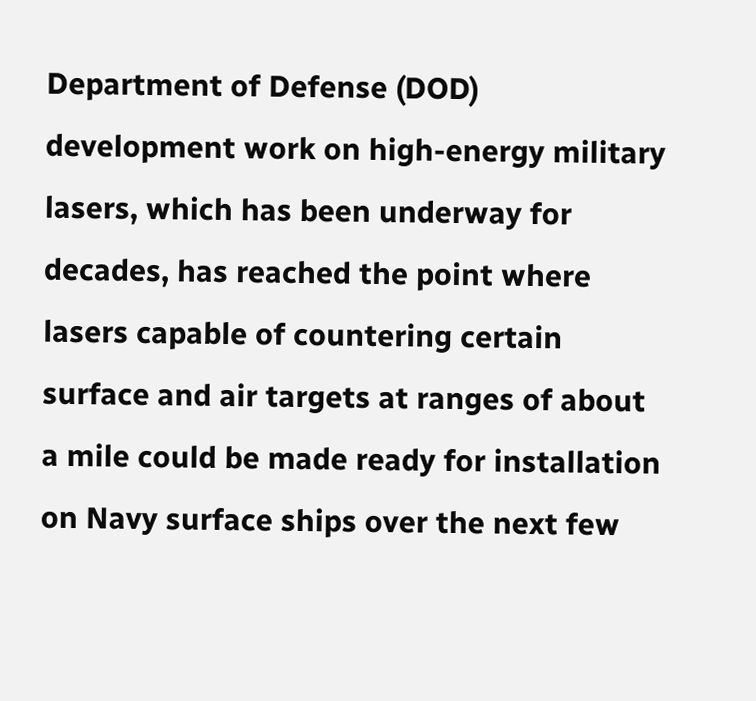Department of Defense (DOD) development work on high-energy military lasers, which has been underway for decades, has reached the point where lasers capable of countering certain surface and air targets at ranges of about a mile could be made ready for installation on Navy surface ships over the next few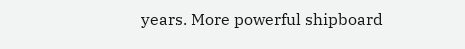years. More powerful shipboard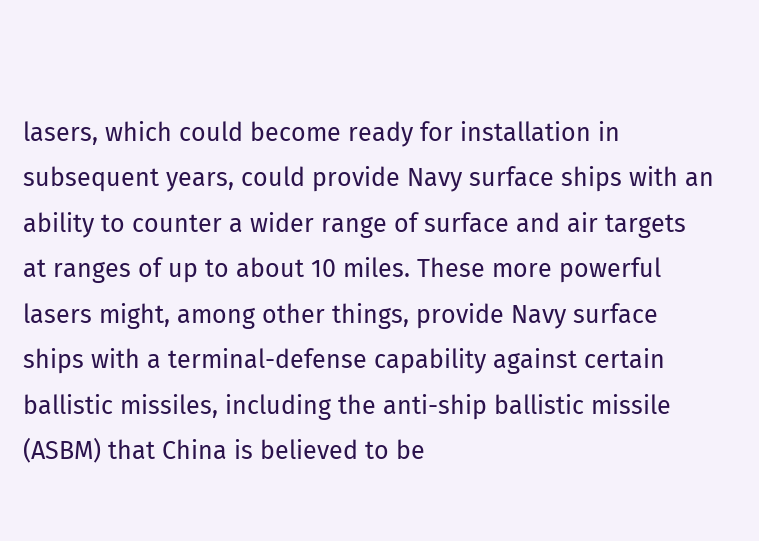lasers, which could become ready for installation in subsequent years, could provide Navy surface ships with an ability to counter a wider range of surface and air targets at ranges of up to about 10 miles. These more powerful lasers might, among other things, provide Navy surface ships with a terminal-defense capability against certain ballistic missiles, including the anti-ship ballistic missile (ASBM) that China is believed to be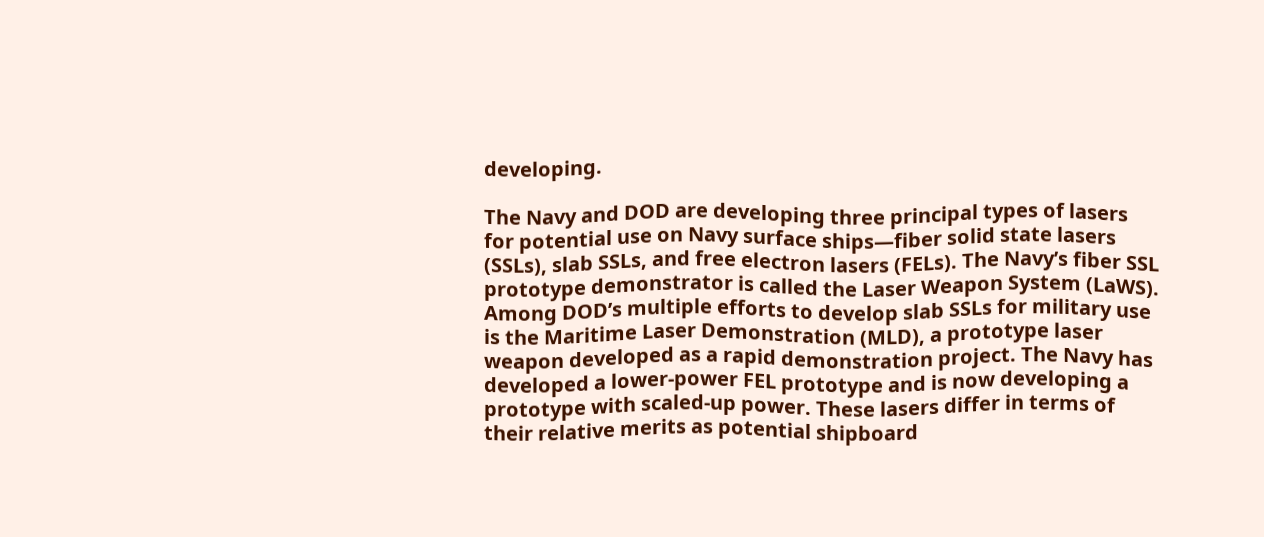developing.

The Navy and DOD are developing three principal types of lasers for potential use on Navy surface ships—fiber solid state lasers (SSLs), slab SSLs, and free electron lasers (FELs). The Navy’s fiber SSL prototype demonstrator is called the Laser Weapon System (LaWS). Among DOD’s multiple efforts to develop slab SSLs for military use is the Maritime Laser Demonstration (MLD), a prototype laser weapon developed as a rapid demonstration project. The Navy has developed a lower-power FEL prototype and is now developing a prototype with scaled-up power. These lasers differ in terms of their relative merits as potential shipboard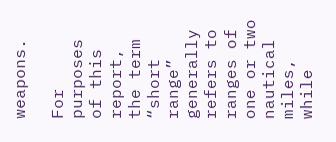weapons.

For purposes of this report, the term “short range” generally refers to ranges of one or two nautical miles, while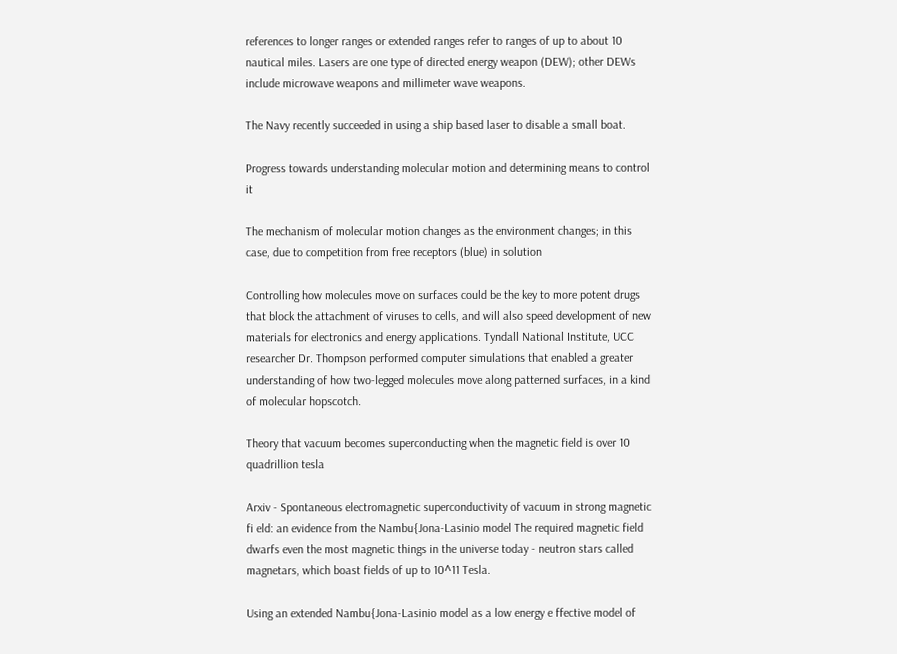references to longer ranges or extended ranges refer to ranges of up to about 10 nautical miles. Lasers are one type of directed energy weapon (DEW); other DEWs include microwave weapons and millimeter wave weapons.

The Navy recently succeeded in using a ship based laser to disable a small boat.

Progress towards understanding molecular motion and determining means to control it

The mechanism of molecular motion changes as the environment changes; in this case, due to competition from free receptors (blue) in solution

Controlling how molecules move on surfaces could be the key to more potent drugs that block the attachment of viruses to cells, and will also speed development of new materials for electronics and energy applications. Tyndall National Institute, UCC researcher Dr. Thompson performed computer simulations that enabled a greater understanding of how two-legged molecules move along patterned surfaces, in a kind of molecular hopscotch.

Theory that vacuum becomes superconducting when the magnetic field is over 10 quadrillion tesla

Arxiv - Spontaneous electromagnetic superconductivity of vacuum in strong magnetic fi eld: an evidence from the Nambu{Jona-Lasinio model The required magnetic field dwarfs even the most magnetic things in the universe today - neutron stars called magnetars, which boast fields of up to 10^11 Tesla.

Using an extended Nambu{Jona-Lasinio model as a low energy e ffective model of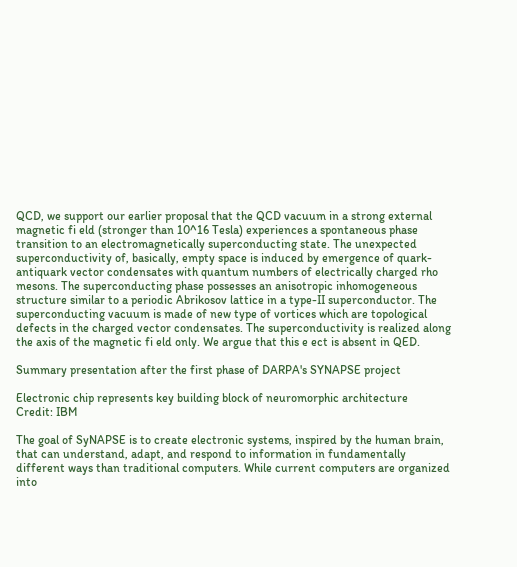QCD, we support our earlier proposal that the QCD vacuum in a strong external magnetic fi eld (stronger than 10^16 Tesla) experiences a spontaneous phase transition to an electromagnetically superconducting state. The unexpected superconductivity of, basically, empty space is induced by emergence of quark-antiquark vector condensates with quantum numbers of electrically charged rho mesons. The superconducting phase possesses an anisotropic inhomogeneous structure similar to a periodic Abrikosov lattice in a type-II superconductor. The superconducting vacuum is made of new type of vortices which are topological defects in the charged vector condensates. The superconductivity is realized along the axis of the magnetic fi eld only. We argue that this e ect is absent in QED.

Summary presentation after the first phase of DARPA's SYNAPSE project

Electronic chip represents key building block of neuromorphic architecture
Credit: IBM

The goal of SyNAPSE is to create electronic systems, inspired by the human brain, that can understand, adapt, and respond to information in fundamentally different ways than traditional computers. While current computers are organized into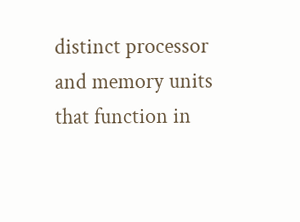distinct processor and memory units that function in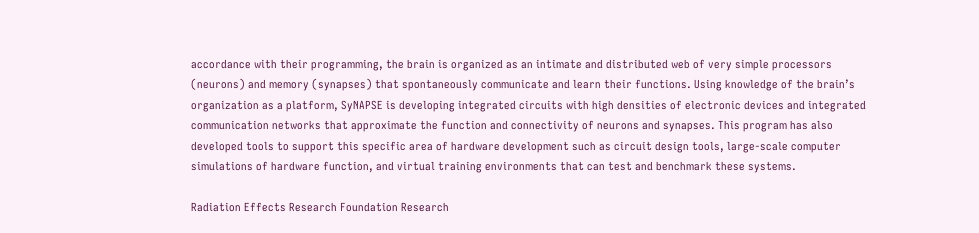accordance with their programming, the brain is organized as an intimate and distributed web of very simple processors (neurons) and memory (synapses) that spontaneously communicate and learn their functions. Using knowledge of the brain’s organization as a platform, SyNAPSE is developing integrated circuits with high densities of electronic devices and integrated communication networks that approximate the function and connectivity of neurons and synapses. This program has also developed tools to support this specific area of hardware development such as circuit design tools, large-scale computer simulations of hardware function, and virtual training environments that can test and benchmark these systems.

Radiation Effects Research Foundation Research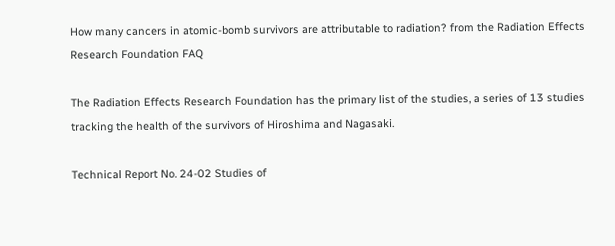How many cancers in atomic-bomb survivors are attributable to radiation? from the Radiation Effects Research Foundation FAQ

The Radiation Effects Research Foundation has the primary list of the studies, a series of 13 studies tracking the health of the survivors of Hiroshima and Nagasaki.

Technical Report No. 24-02 Studies of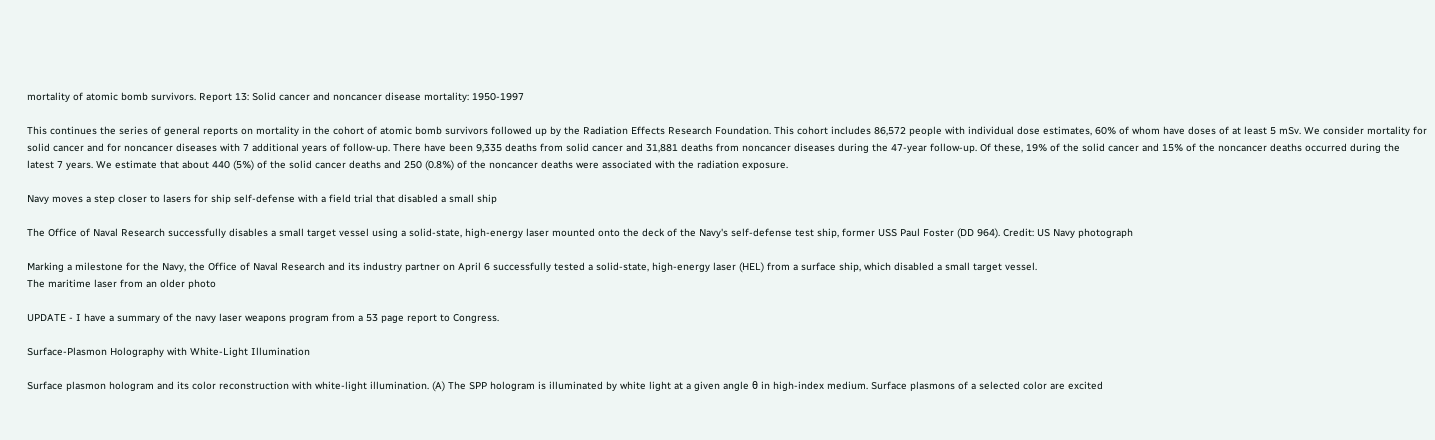mortality of atomic bomb survivors. Report 13: Solid cancer and noncancer disease mortality: 1950-1997

This continues the series of general reports on mortality in the cohort of atomic bomb survivors followed up by the Radiation Effects Research Foundation. This cohort includes 86,572 people with individual dose estimates, 60% of whom have doses of at least 5 mSv. We consider mortality for solid cancer and for noncancer diseases with 7 additional years of follow-up. There have been 9,335 deaths from solid cancer and 31,881 deaths from noncancer diseases during the 47-year follow-up. Of these, 19% of the solid cancer and 15% of the noncancer deaths occurred during the latest 7 years. We estimate that about 440 (5%) of the solid cancer deaths and 250 (0.8%) of the noncancer deaths were associated with the radiation exposure.

Navy moves a step closer to lasers for ship self-defense with a field trial that disabled a small ship

The Office of Naval Research successfully disables a small target vessel using a solid-state, high-energy laser mounted onto the deck of the Navy's self-defense test ship, former USS Paul Foster (DD 964). Credit: US Navy photograph

Marking a milestone for the Navy, the Office of Naval Research and its industry partner on April 6 successfully tested a solid-state, high-energy laser (HEL) from a surface ship, which disabled a small target vessel.
The maritime laser from an older photo

UPDATE - I have a summary of the navy laser weapons program from a 53 page report to Congress.

Surface-Plasmon Holography with White-Light Illumination

Surface plasmon hologram and its color reconstruction with white-light illumination. (A) The SPP hologram is illuminated by white light at a given angle θ in high-index medium. Surface plasmons of a selected color are excited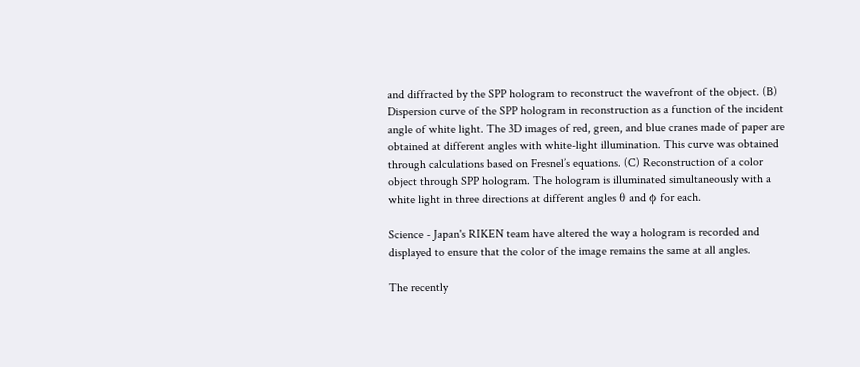and diffracted by the SPP hologram to reconstruct the wavefront of the object. (B) Dispersion curve of the SPP hologram in reconstruction as a function of the incident angle of white light. The 3D images of red, green, and blue cranes made of paper are obtained at different angles with white-light illumination. This curve was obtained through calculations based on Fresnel’s equations. (C) Reconstruction of a color object through SPP hologram. The hologram is illuminated simultaneously with a white light in three directions at different angles θ and ϕ for each.

Science - Japan's RIKEN team have altered the way a hologram is recorded and displayed to ensure that the color of the image remains the same at all angles.

The recently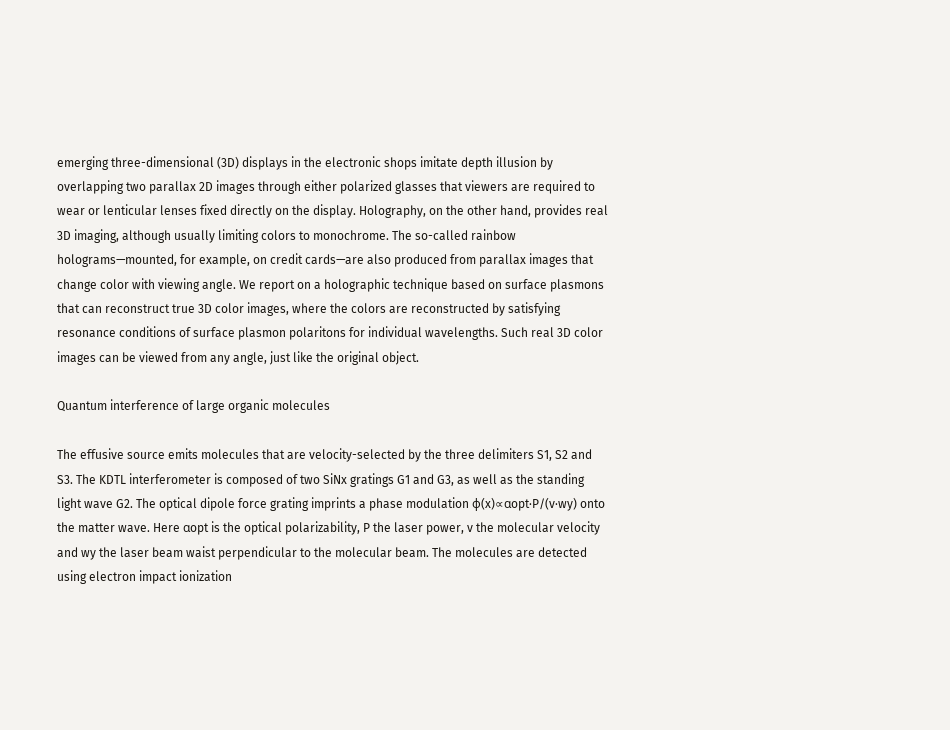emerging three-dimensional (3D) displays in the electronic shops imitate depth illusion by overlapping two parallax 2D images through either polarized glasses that viewers are required to wear or lenticular lenses fixed directly on the display. Holography, on the other hand, provides real 3D imaging, although usually limiting colors to monochrome. The so-called rainbow holograms—mounted, for example, on credit cards—are also produced from parallax images that change color with viewing angle. We report on a holographic technique based on surface plasmons that can reconstruct true 3D color images, where the colors are reconstructed by satisfying resonance conditions of surface plasmon polaritons for individual wavelengths. Such real 3D color images can be viewed from any angle, just like the original object.

Quantum interference of large organic molecules

The effusive source emits molecules that are velocity-selected by the three delimiters S1, S2 and S3. The KDTL interferometer is composed of two SiNx gratings G1 and G3, as well as the standing light wave G2. The optical dipole force grating imprints a phase modulation ϕ(x)∝αopt·P/(v·wy) onto the matter wave. Here αopt is the optical polarizability, P the laser power, v the molecular velocity and wy the laser beam waist perpendicular to the molecular beam. The molecules are detected using electron impact ionization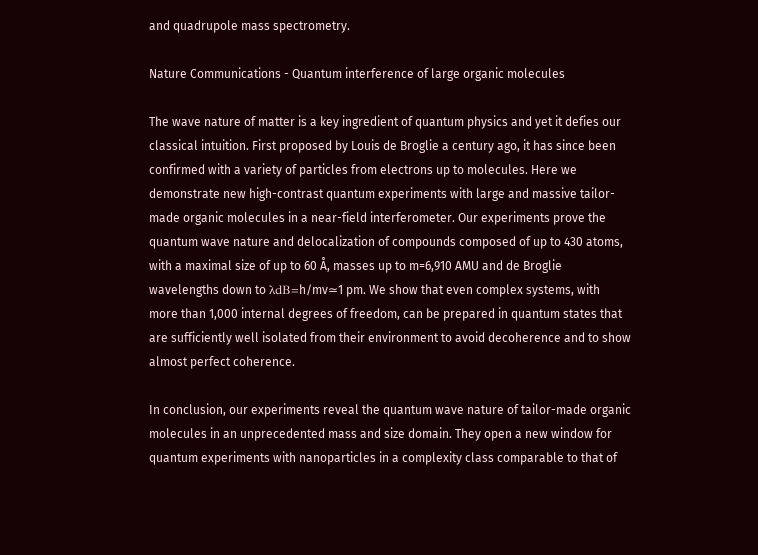and quadrupole mass spectrometry.

Nature Communications - Quantum interference of large organic molecules

The wave nature of matter is a key ingredient of quantum physics and yet it defies our classical intuition. First proposed by Louis de Broglie a century ago, it has since been confirmed with a variety of particles from electrons up to molecules. Here we demonstrate new high-contrast quantum experiments with large and massive tailor-made organic molecules in a near-field interferometer. Our experiments prove the quantum wave nature and delocalization of compounds composed of up to 430 atoms, with a maximal size of up to 60 Å, masses up to m=6,910 AMU and de Broglie wavelengths down to λdB=h/mv≃1 pm. We show that even complex systems, with more than 1,000 internal degrees of freedom, can be prepared in quantum states that are sufficiently well isolated from their environment to avoid decoherence and to show almost perfect coherence.

In conclusion, our experiments reveal the quantum wave nature of tailor-made organic molecules in an unprecedented mass and size domain. They open a new window for quantum experiments with nanoparticles in a complexity class comparable to that of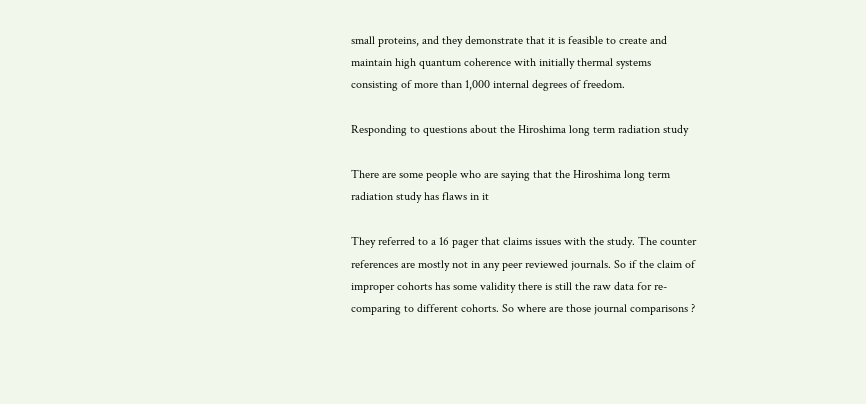small proteins, and they demonstrate that it is feasible to create and maintain high quantum coherence with initially thermal systems consisting of more than 1,000 internal degrees of freedom.

Responding to questions about the Hiroshima long term radiation study

There are some people who are saying that the Hiroshima long term radiation study has flaws in it

They referred to a 16 pager that claims issues with the study. The counter references are mostly not in any peer reviewed journals. So if the claim of improper cohorts has some validity there is still the raw data for re-comparing to different cohorts. So where are those journal comparisons ?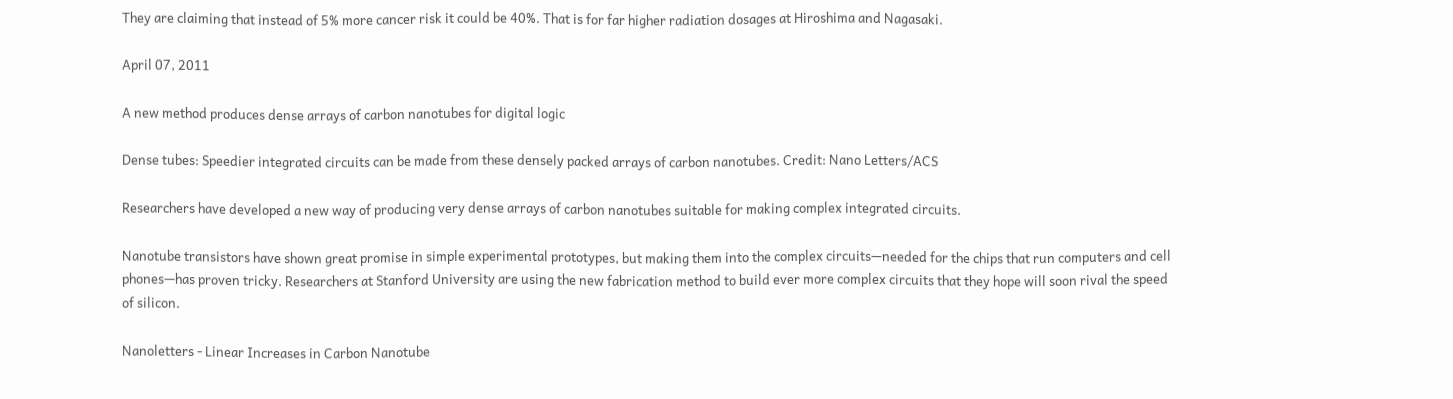They are claiming that instead of 5% more cancer risk it could be 40%. That is for far higher radiation dosages at Hiroshima and Nagasaki.

April 07, 2011

A new method produces dense arrays of carbon nanotubes for digital logic

Dense tubes: Speedier integrated circuits can be made from these densely packed arrays of carbon nanotubes. Credit: Nano Letters/ACS

Researchers have developed a new way of producing very dense arrays of carbon nanotubes suitable for making complex integrated circuits.

Nanotube transistors have shown great promise in simple experimental prototypes, but making them into the complex circuits—needed for the chips that run computers and cell phones—has proven tricky. Researchers at Stanford University are using the new fabrication method to build ever more complex circuits that they hope will soon rival the speed of silicon.

Nanoletters - Linear Increases in Carbon Nanotube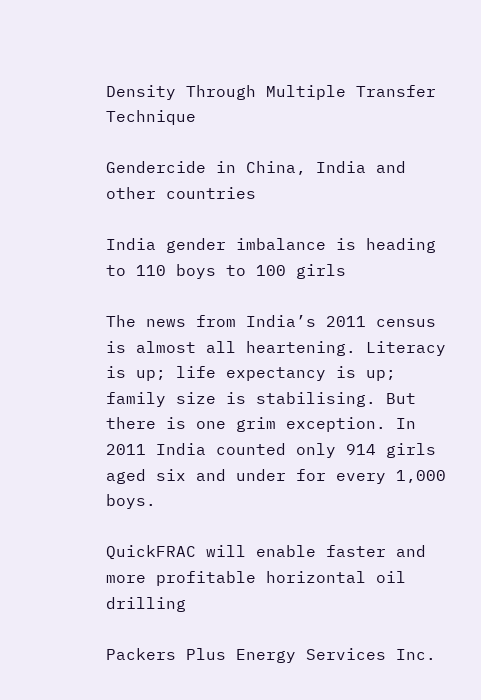Density Through Multiple Transfer Technique

Gendercide in China, India and other countries

India gender imbalance is heading to 110 boys to 100 girls

The news from India’s 2011 census is almost all heartening. Literacy is up; life expectancy is up; family size is stabilising. But there is one grim exception. In 2011 India counted only 914 girls aged six and under for every 1,000 boys.

QuickFRAC will enable faster and more profitable horizontal oil drilling

Packers Plus Energy Services Inc.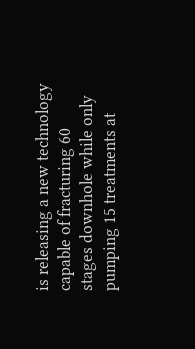is releasing a new technology capable of fracturing 60 stages downhole while only pumping 15 treatments at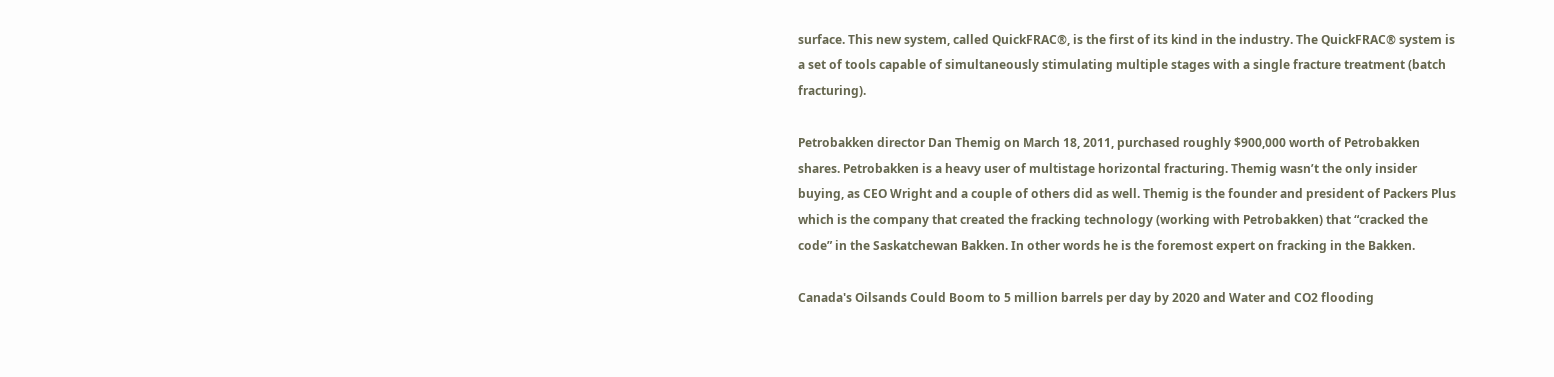surface. This new system, called QuickFRAC®, is the first of its kind in the industry. The QuickFRAC® system is a set of tools capable of simultaneously stimulating multiple stages with a single fracture treatment (batch fracturing).

Petrobakken director Dan Themig on March 18, 2011, purchased roughly $900,000 worth of Petrobakken shares. Petrobakken is a heavy user of multistage horizontal fracturing. Themig wasn’t the only insider buying, as CEO Wright and a couple of others did as well. Themig is the founder and president of Packers Plus which is the company that created the fracking technology (working with Petrobakken) that “cracked the code” in the Saskatchewan Bakken. In other words he is the foremost expert on fracking in the Bakken.

Canada's Oilsands Could Boom to 5 million barrels per day by 2020 and Water and CO2 flooding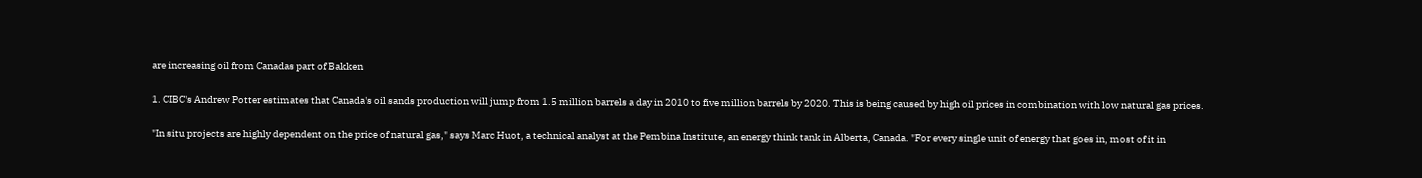are increasing oil from Canadas part of Bakken

1. CIBC's Andrew Potter estimates that Canada's oil sands production will jump from 1.5 million barrels a day in 2010 to five million barrels by 2020. This is being caused by high oil prices in combination with low natural gas prices.

"In situ projects are highly dependent on the price of natural gas," says Marc Huot, a technical analyst at the Pembina Institute, an energy think tank in Alberta, Canada. "For every single unit of energy that goes in, most of it in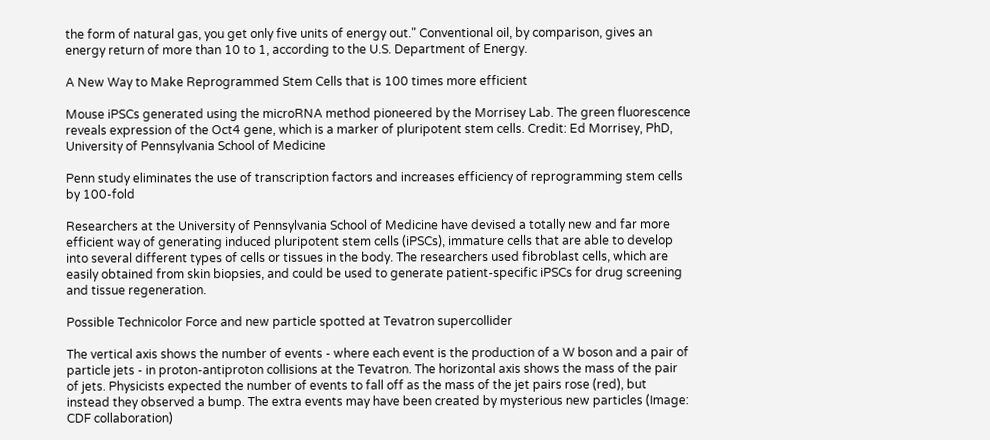the form of natural gas, you get only five units of energy out." Conventional oil, by comparison, gives an energy return of more than 10 to 1, according to the U.S. Department of Energy.

A New Way to Make Reprogrammed Stem Cells that is 100 times more efficient

Mouse iPSCs generated using the microRNA method pioneered by the Morrisey Lab. The green fluorescence reveals expression of the Oct4 gene, which is a marker of pluripotent stem cells. Credit: Ed Morrisey, PhD, University of Pennsylvania School of Medicine

Penn study eliminates the use of transcription factors and increases efficiency of reprogramming stem cells by 100-fold

Researchers at the University of Pennsylvania School of Medicine have devised a totally new and far more efficient way of generating induced pluripotent stem cells (iPSCs), immature cells that are able to develop into several different types of cells or tissues in the body. The researchers used fibroblast cells, which are easily obtained from skin biopsies, and could be used to generate patient-specific iPSCs for drug screening and tissue regeneration.

Possible Technicolor Force and new particle spotted at Tevatron supercollider

The vertical axis shows the number of events - where each event is the production of a W boson and a pair of particle jets - in proton-antiproton collisions at the Tevatron. The horizontal axis shows the mass of the pair of jets. Physicists expected the number of events to fall off as the mass of the jet pairs rose (red), but instead they observed a bump. The extra events may have been created by mysterious new particles (Image: CDF collaboration)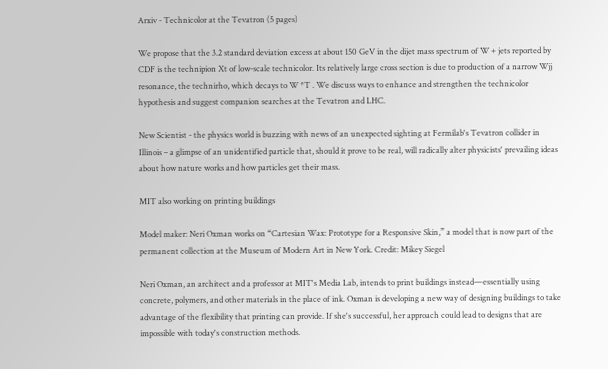Arxiv - Technicolor at the Tevatron (5 pages)

We propose that the 3.2 standard deviation excess at about 150 GeV in the dijet mass spectrum of W + jets reported by CDF is the technipion Xt of low-scale technicolor. Its relatively large cross section is due to production of a narrow Wjj resonance, the technirho, which decays to W *T . We discuss ways to enhance and strengthen the technicolor hypothesis and suggest companion searches at the Tevatron and LHC.

New Scientist - the physics world is buzzing with news of an unexpected sighting at Fermilab's Tevatron collider in Illinois – a glimpse of an unidentified particle that, should it prove to be real, will radically alter physicists' prevailing ideas about how nature works and how particles get their mass.

MIT also working on printing buildings

Model maker: Neri Oxman works on “Cartesian Wax: Prototype for a Responsive Skin,” a model that is now part of the permanent collection at the Museum of Modern Art in New York. Credit: Mikey Siegel

Neri Oxman, an architect and a professor at MIT's Media Lab, intends to print buildings instead—essentially using concrete, polymers, and other materials in the place of ink. Oxman is developing a new way of designing buildings to take advantage of the flexibility that printing can provide. If she's successful, her approach could lead to designs that are impossible with today's construction methods.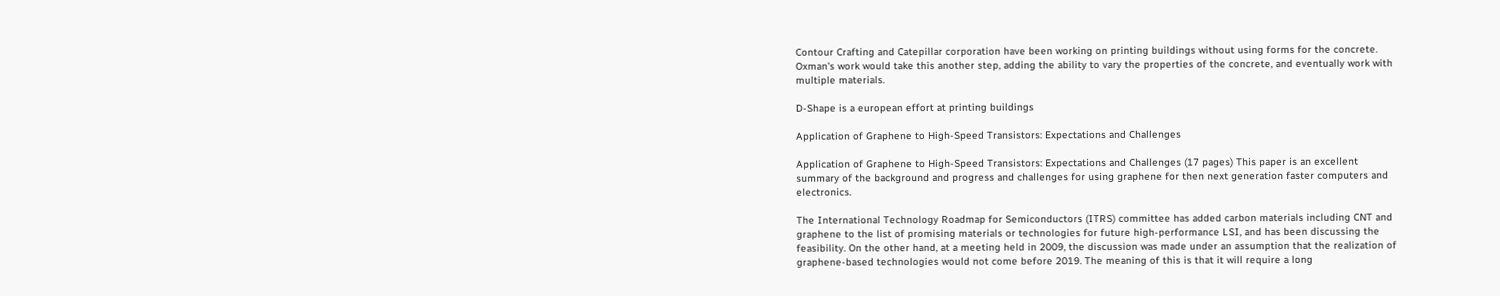Contour Crafting and Catepillar corporation have been working on printing buildings without using forms for the concrete. Oxman's work would take this another step, adding the ability to vary the properties of the concrete, and eventually work with multiple materials.

D-Shape is a european effort at printing buildings

Application of Graphene to High-Speed Transistors: Expectations and Challenges

Application of Graphene to High-Speed Transistors: Expectations and Challenges (17 pages) This paper is an excellent summary of the background and progress and challenges for using graphene for then next generation faster computers and electronics.

The International Technology Roadmap for Semiconductors (ITRS) committee has added carbon materials including CNT and graphene to the list of promising materials or technologies for future high-performance LSI, and has been discussing the feasibility. On the other hand, at a meeting held in 2009, the discussion was made under an assumption that the realization of graphene-based technologies would not come before 2019. The meaning of this is that it will require a long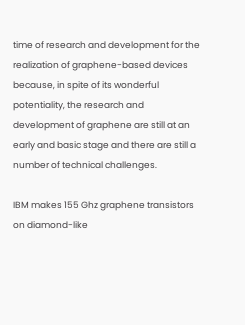time of research and development for the realization of graphene-based devices because, in spite of its wonderful potentiality, the research and development of graphene are still at an early and basic stage and there are still a number of technical challenges.

IBM makes 155 Ghz graphene transistors on diamond-like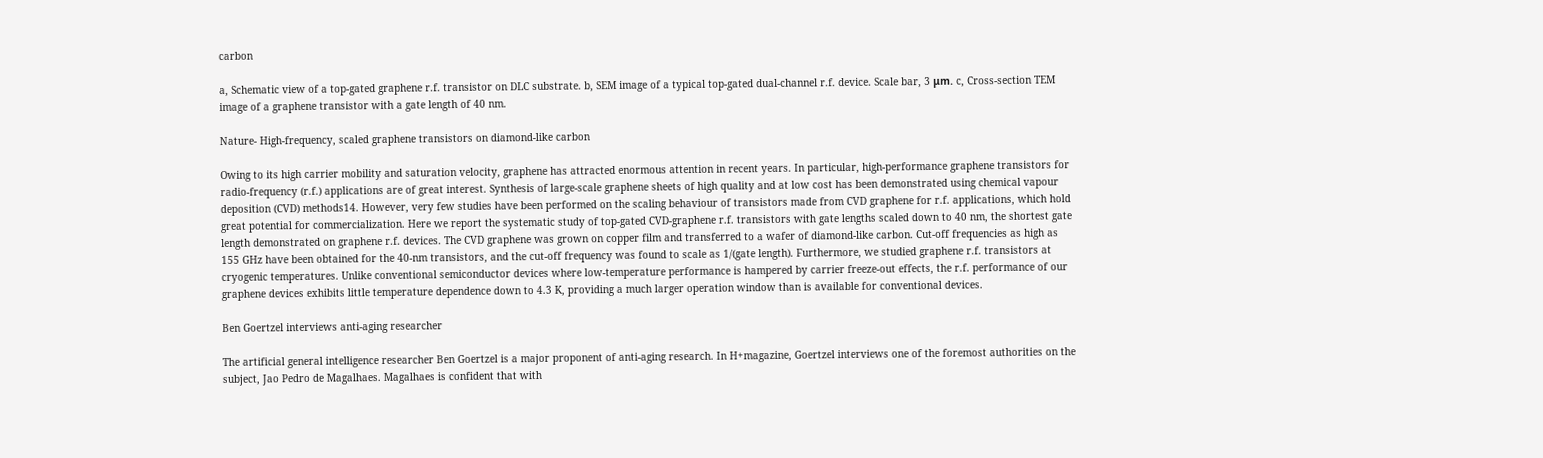carbon

a, Schematic view of a top-gated graphene r.f. transistor on DLC substrate. b, SEM image of a typical top-gated dual-channel r.f. device. Scale bar, 3 μm. c, Cross-section TEM image of a graphene transistor with a gate length of 40 nm.

Nature- High-frequency, scaled graphene transistors on diamond-like carbon

Owing to its high carrier mobility and saturation velocity, graphene has attracted enormous attention in recent years. In particular, high-performance graphene transistors for radio-frequency (r.f.) applications are of great interest. Synthesis of large-scale graphene sheets of high quality and at low cost has been demonstrated using chemical vapour deposition (CVD) methods14. However, very few studies have been performed on the scaling behaviour of transistors made from CVD graphene for r.f. applications, which hold great potential for commercialization. Here we report the systematic study of top-gated CVD-graphene r.f. transistors with gate lengths scaled down to 40 nm, the shortest gate length demonstrated on graphene r.f. devices. The CVD graphene was grown on copper film and transferred to a wafer of diamond-like carbon. Cut-off frequencies as high as 155 GHz have been obtained for the 40-nm transistors, and the cut-off frequency was found to scale as 1/(gate length). Furthermore, we studied graphene r.f. transistors at cryogenic temperatures. Unlike conventional semiconductor devices where low-temperature performance is hampered by carrier freeze-out effects, the r.f. performance of our graphene devices exhibits little temperature dependence down to 4.3 K, providing a much larger operation window than is available for conventional devices.

Ben Goertzel interviews anti-aging researcher

The artificial general intelligence researcher Ben Goertzel is a major proponent of anti-aging research. In H+magazine, Goertzel interviews one of the foremost authorities on the subject, Jao Pedro de Magalhaes. Magalhaes is confident that with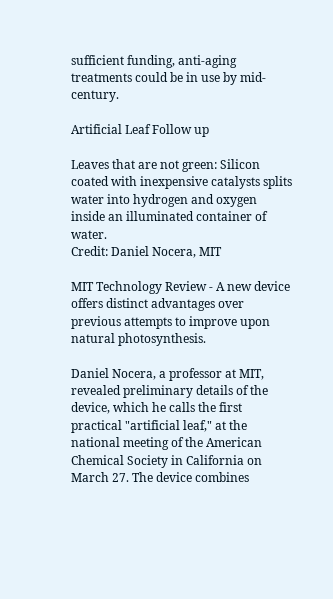sufficient funding, anti-aging treatments could be in use by mid-century.

Artificial Leaf Follow up

Leaves that are not green: Silicon coated with inexpensive catalysts splits water into hydrogen and oxygen inside an illuminated container of water.
Credit: Daniel Nocera, MIT

MIT Technology Review - A new device offers distinct advantages over previous attempts to improve upon natural photosynthesis.

Daniel Nocera, a professor at MIT, revealed preliminary details of the device, which he calls the first practical "artificial leaf," at the national meeting of the American Chemical Society in California on March 27. The device combines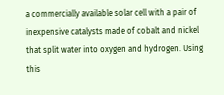a commercially available solar cell with a pair of inexpensive catalysts made of cobalt and nickel that split water into oxygen and hydrogen. Using this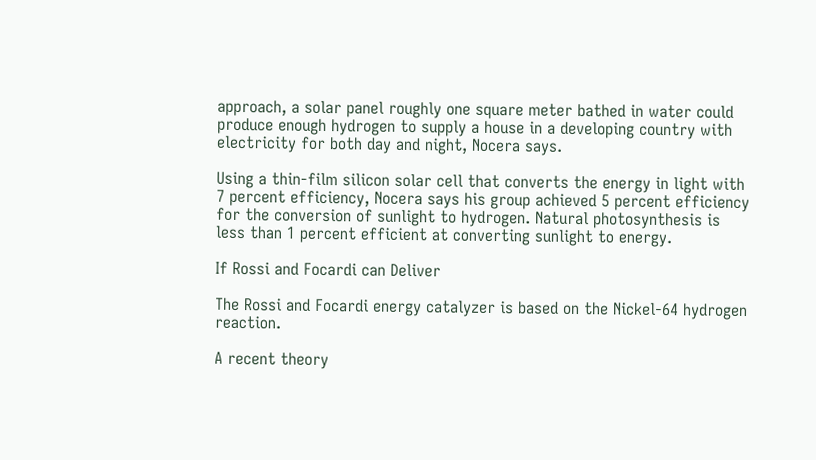approach, a solar panel roughly one square meter bathed in water could produce enough hydrogen to supply a house in a developing country with electricity for both day and night, Nocera says.

Using a thin-film silicon solar cell that converts the energy in light with 7 percent efficiency, Nocera says his group achieved 5 percent efficiency for the conversion of sunlight to hydrogen. Natural photosynthesis is less than 1 percent efficient at converting sunlight to energy.

If Rossi and Focardi can Deliver

The Rossi and Focardi energy catalyzer is based on the Nickel-64 hydrogen reaction.

A recent theory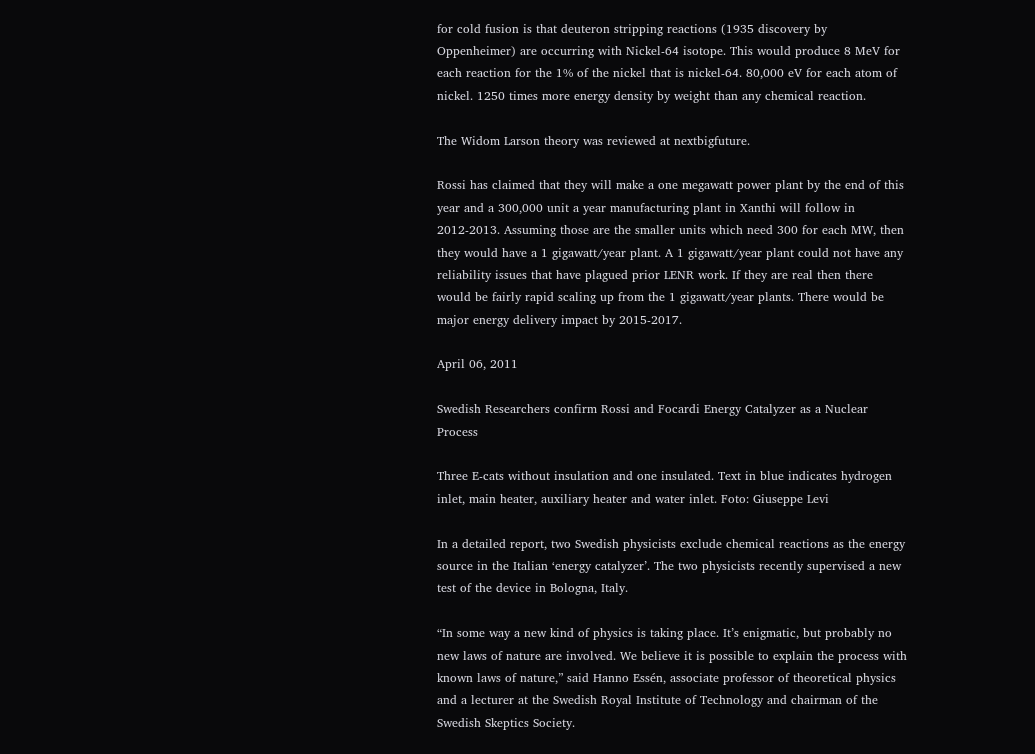for cold fusion is that deuteron stripping reactions (1935 discovery by Oppenheimer) are occurring with Nickel-64 isotope. This would produce 8 MeV for each reaction for the 1% of the nickel that is nickel-64. 80,000 eV for each atom of nickel. 1250 times more energy density by weight than any chemical reaction.

The Widom Larson theory was reviewed at nextbigfuture.

Rossi has claimed that they will make a one megawatt power plant by the end of this year and a 300,000 unit a year manufacturing plant in Xanthi will follow in 2012-2013. Assuming those are the smaller units which need 300 for each MW, then they would have a 1 gigawatt/year plant. A 1 gigawatt/year plant could not have any reliability issues that have plagued prior LENR work. If they are real then there would be fairly rapid scaling up from the 1 gigawatt/year plants. There would be major energy delivery impact by 2015-2017.

April 06, 2011

Swedish Researchers confirm Rossi and Focardi Energy Catalyzer as a Nuclear Process

Three E-cats without insulation and one insulated. Text in blue indicates hydrogen inlet, main heater, auxiliary heater and water inlet. Foto: Giuseppe Levi

In a detailed report, two Swedish physicists exclude chemical reactions as the energy source in the Italian ‘energy catalyzer’. The two physicists recently supervised a new test of the device in Bologna, Italy.

“In some way a new kind of physics is taking place. It’s enigmatic, but probably no new laws of nature are involved. We believe it is possible to explain the process with known laws of nature,” said Hanno Essén, associate professor of theoretical physics and a lecturer at the Swedish Royal Institute of Technology and chairman of the Swedish Skeptics Society.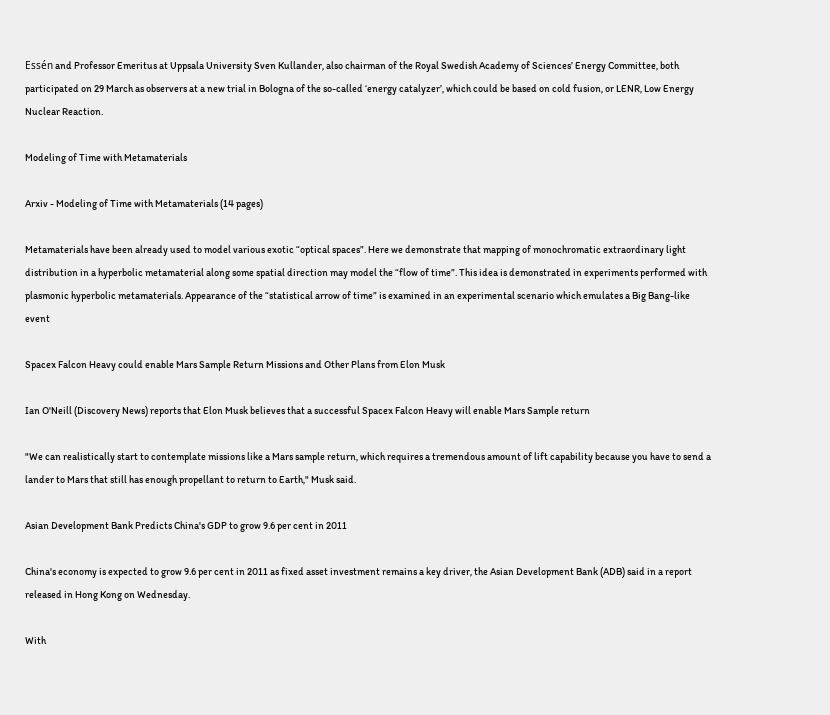Essén and Professor Emeritus at Uppsala University Sven Kullander, also chairman of the Royal Swedish Academy of Sciences’ Energy Committee, both participated on 29 March as observers at a new trial in Bologna of the so-called ‘energy catalyzer’, which could be based on cold fusion, or LENR, Low Energy Nuclear Reaction.

Modeling of Time with Metamaterials

Arxiv - Modeling of Time with Metamaterials (14 pages)

Metamaterials have been already used to model various exotic “optical spaces”. Here we demonstrate that mapping of monochromatic extraordinary light distribution in a hyperbolic metamaterial along some spatial direction may model the “flow of time”. This idea is demonstrated in experiments performed with plasmonic hyperbolic metamaterials. Appearance of the “statistical arrow of time” is examined in an experimental scenario which emulates a Big Bang-like event

Spacex Falcon Heavy could enable Mars Sample Return Missions and Other Plans from Elon Musk

Ian O'Neill (Discovery News) reports that Elon Musk believes that a successful Spacex Falcon Heavy will enable Mars Sample return

"We can realistically start to contemplate missions like a Mars sample return, which requires a tremendous amount of lift capability because you have to send a lander to Mars that still has enough propellant to return to Earth," Musk said.

Asian Development Bank Predicts China's GDP to grow 9.6 per cent in 2011

China's economy is expected to grow 9.6 per cent in 2011 as fixed asset investment remains a key driver, the Asian Development Bank (ADB) said in a report released in Hong Kong on Wednesday.

With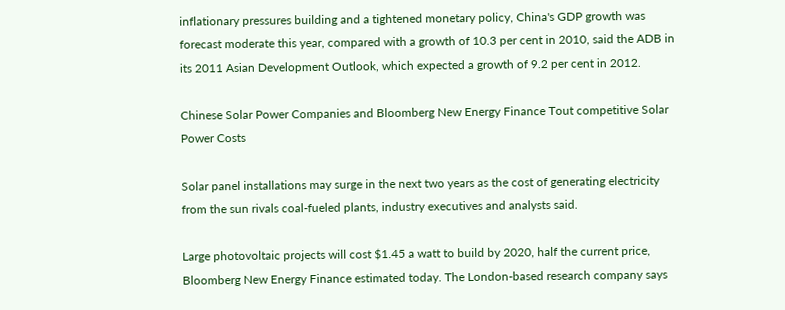inflationary pressures building and a tightened monetary policy, China's GDP growth was forecast moderate this year, compared with a growth of 10.3 per cent in 2010, said the ADB in its 2011 Asian Development Outlook, which expected a growth of 9.2 per cent in 2012.

Chinese Solar Power Companies and Bloomberg New Energy Finance Tout competitive Solar Power Costs

Solar panel installations may surge in the next two years as the cost of generating electricity from the sun rivals coal-fueled plants, industry executives and analysts said.

Large photovoltaic projects will cost $1.45 a watt to build by 2020, half the current price, Bloomberg New Energy Finance estimated today. The London-based research company says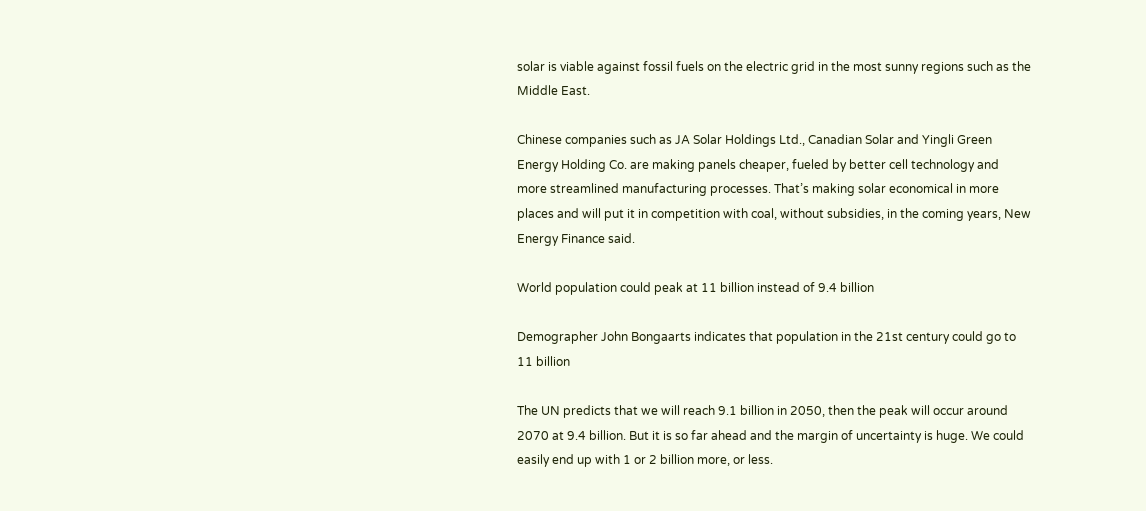solar is viable against fossil fuels on the electric grid in the most sunny regions such as the Middle East.

Chinese companies such as JA Solar Holdings Ltd., Canadian Solar and Yingli Green Energy Holding Co. are making panels cheaper, fueled by better cell technology and more streamlined manufacturing processes. That’s making solar economical in more places and will put it in competition with coal, without subsidies, in the coming years, New Energy Finance said.

World population could peak at 11 billion instead of 9.4 billion

Demographer John Bongaarts indicates that population in the 21st century could go to 11 billion

The UN predicts that we will reach 9.1 billion in 2050, then the peak will occur around 2070 at 9.4 billion. But it is so far ahead and the margin of uncertainty is huge. We could easily end up with 1 or 2 billion more, or less.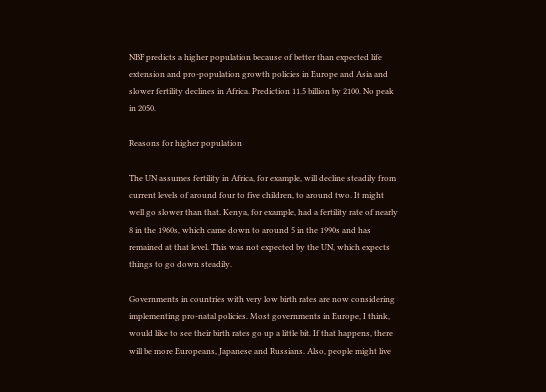NBF predicts a higher population because of better than expected life extension and pro-population growth policies in Europe and Asia and slower fertility declines in Africa. Prediction 11.5 billion by 2100. No peak in 2050.

Reasons for higher population

The UN assumes fertility in Africa, for example, will decline steadily from current levels of around four to five children, to around two. It might well go slower than that. Kenya, for example, had a fertility rate of nearly 8 in the 1960s, which came down to around 5 in the 1990s and has remained at that level. This was not expected by the UN, which expects things to go down steadily.

Governments in countries with very low birth rates are now considering implementing pro-natal policies. Most governments in Europe, I think, would like to see their birth rates go up a little bit. If that happens, there will be more Europeans, Japanese and Russians. Also, people might live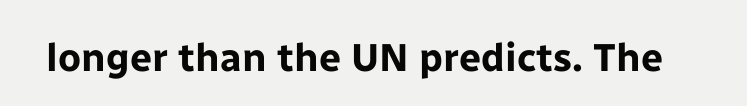longer than the UN predicts. The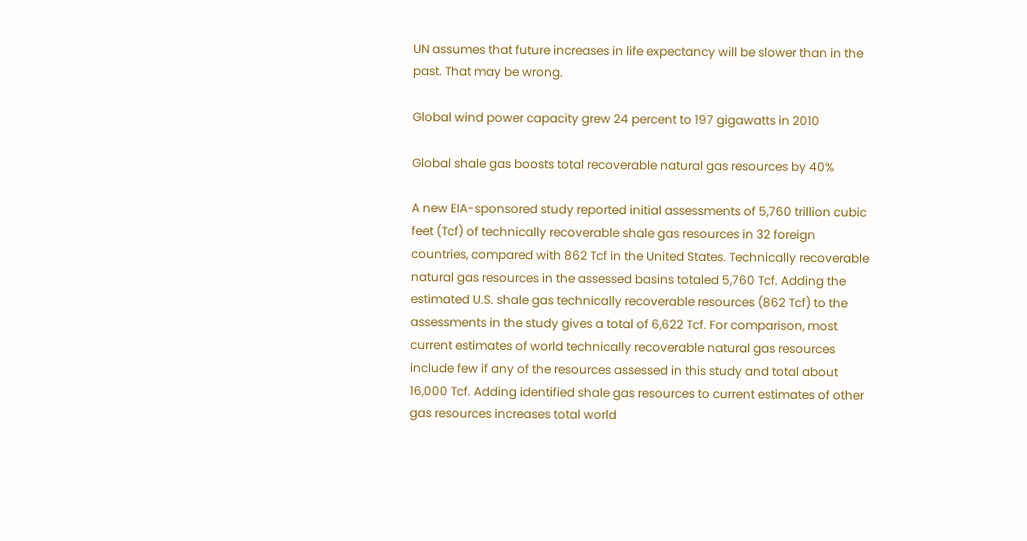UN assumes that future increases in life expectancy will be slower than in the past. That may be wrong.

Global wind power capacity grew 24 percent to 197 gigawatts in 2010

Global shale gas boosts total recoverable natural gas resources by 40%

A new EIA-sponsored study reported initial assessments of 5,760 trillion cubic feet (Tcf) of technically recoverable shale gas resources in 32 foreign countries, compared with 862 Tcf in the United States. Technically recoverable natural gas resources in the assessed basins totaled 5,760 Tcf. Adding the estimated U.S. shale gas technically recoverable resources (862 Tcf) to the assessments in the study gives a total of 6,622 Tcf. For comparison, most current estimates of world technically recoverable natural gas resources include few if any of the resources assessed in this study and total about 16,000 Tcf. Adding identified shale gas resources to current estimates of other gas resources increases total world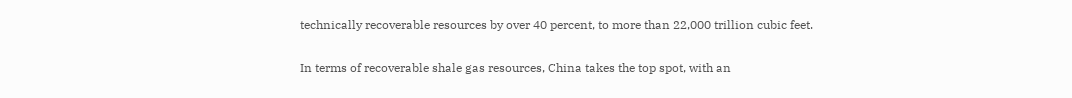technically recoverable resources by over 40 percent, to more than 22,000 trillion cubic feet.

In terms of recoverable shale gas resources, China takes the top spot, with an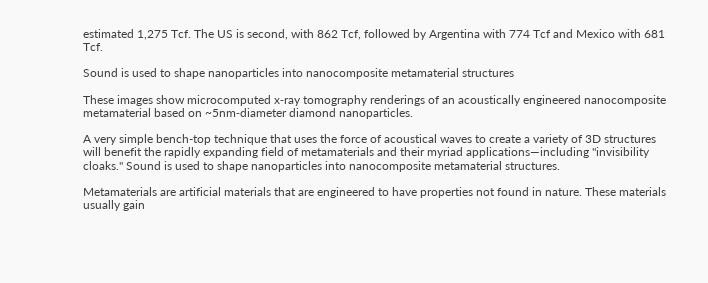estimated 1,275 Tcf. The US is second, with 862 Tcf, followed by Argentina with 774 Tcf and Mexico with 681 Tcf.

Sound is used to shape nanoparticles into nanocomposite metamaterial structures

These images show microcomputed x‑ray tomography renderings of an acoustically engineered nanocomposite metamaterial based on ~5nm‑diameter diamond nanoparticles.

A very simple bench-top technique that uses the force of acoustical waves to create a variety of 3D structures will benefit the rapidly expanding field of metamaterials and their myriad applications—including "invisibility cloaks." Sound is used to shape nanoparticles into nanocomposite metamaterial structures.

Metamaterials are artificial materials that are engineered to have properties not found in nature. These materials usually gain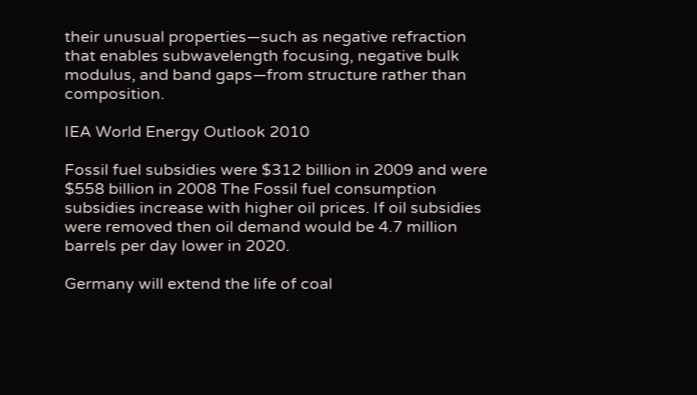their unusual properties—such as negative refraction that enables subwavelength focusing, negative bulk modulus, and band gaps—from structure rather than composition.

IEA World Energy Outlook 2010

Fossil fuel subsidies were $312 billion in 2009 and were $558 billion in 2008 The Fossil fuel consumption subsidies increase with higher oil prices. If oil subsidies were removed then oil demand would be 4.7 million barrels per day lower in 2020.

Germany will extend the life of coal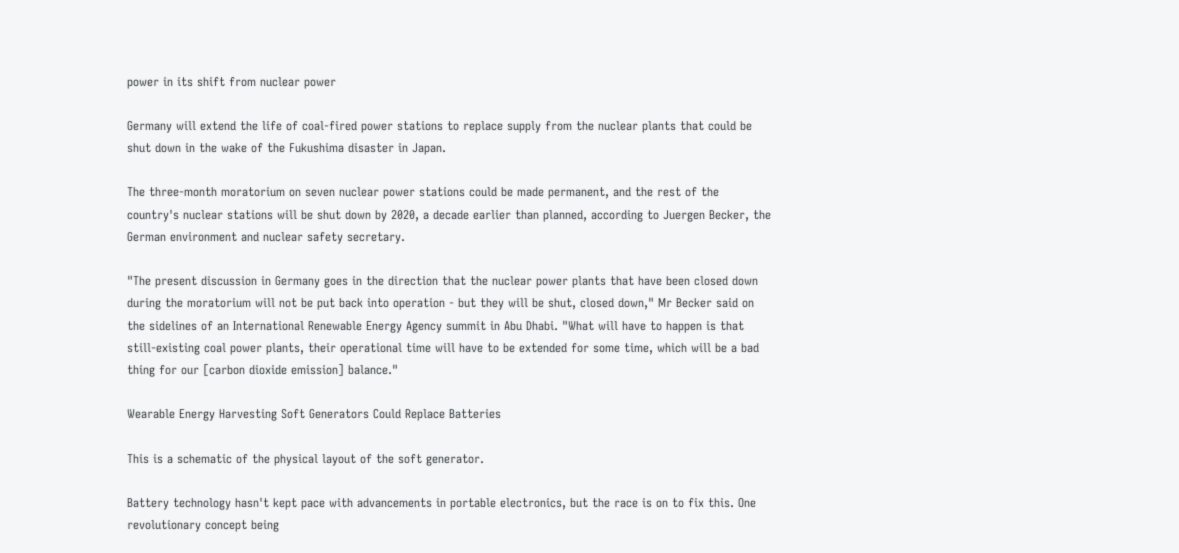power in its shift from nuclear power

Germany will extend the life of coal-fired power stations to replace supply from the nuclear plants that could be shut down in the wake of the Fukushima disaster in Japan.

The three-month moratorium on seven nuclear power stations could be made permanent, and the rest of the country's nuclear stations will be shut down by 2020, a decade earlier than planned, according to Juergen Becker, the German environment and nuclear safety secretary.

"The present discussion in Germany goes in the direction that the nuclear power plants that have been closed down during the moratorium will not be put back into operation - but they will be shut, closed down," Mr Becker said on the sidelines of an International Renewable Energy Agency summit in Abu Dhabi. "What will have to happen is that still-existing coal power plants, their operational time will have to be extended for some time, which will be a bad thing for our [carbon dioxide emission] balance."

Wearable Energy Harvesting Soft Generators Could Replace Batteries

This is a schematic of the physical layout of the soft generator.

Battery technology hasn't kept pace with advancements in portable electronics, but the race is on to fix this. One revolutionary concept being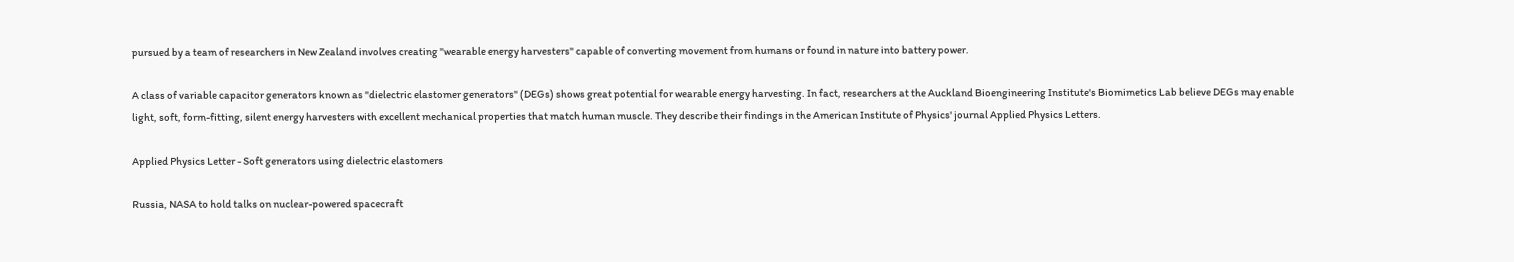pursued by a team of researchers in New Zealand involves creating "wearable energy harvesters" capable of converting movement from humans or found in nature into battery power.

A class of variable capacitor generators known as "dielectric elastomer generators" (DEGs) shows great potential for wearable energy harvesting. In fact, researchers at the Auckland Bioengineering Institute's Biomimetics Lab believe DEGs may enable light, soft, form-fitting, silent energy harvesters with excellent mechanical properties that match human muscle. They describe their findings in the American Institute of Physics' journal Applied Physics Letters.

Applied Physics Letter - Soft generators using dielectric elastomers

Russia, NASA to hold talks on nuclear-powered spacecraft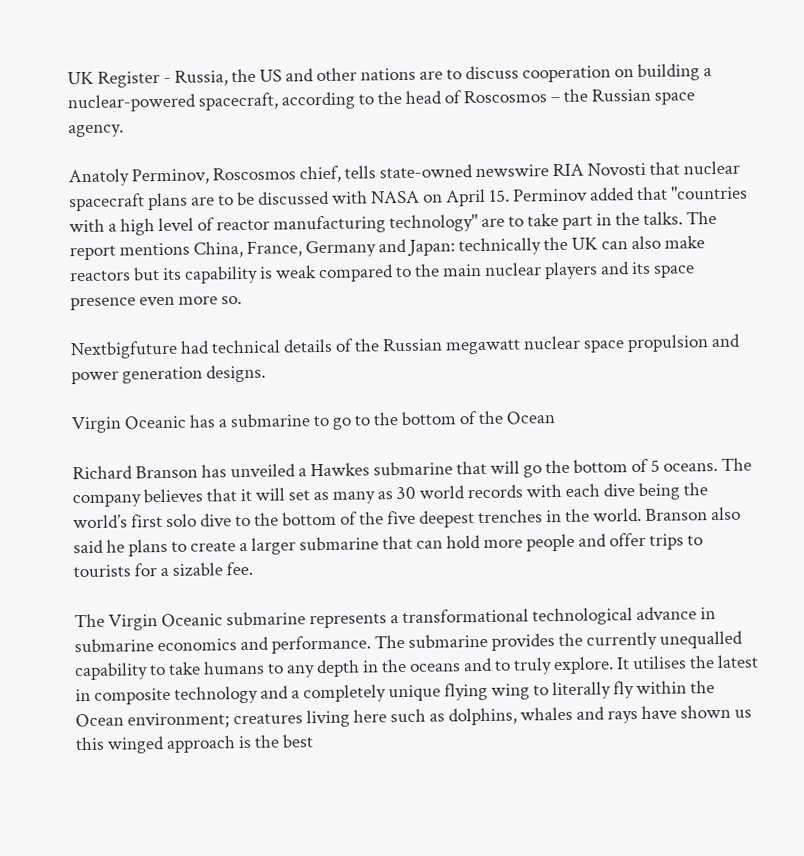UK Register - Russia, the US and other nations are to discuss cooperation on building a nuclear-powered spacecraft, according to the head of Roscosmos – the Russian space agency.

Anatoly Perminov, Roscosmos chief, tells state-owned newswire RIA Novosti that nuclear spacecraft plans are to be discussed with NASA on April 15. Perminov added that "countries with a high level of reactor manufacturing technology" are to take part in the talks. The report mentions China, France, Germany and Japan: technically the UK can also make reactors but its capability is weak compared to the main nuclear players and its space presence even more so.

Nextbigfuture had technical details of the Russian megawatt nuclear space propulsion and power generation designs.

Virgin Oceanic has a submarine to go to the bottom of the Ocean

Richard Branson has unveiled a Hawkes submarine that will go the bottom of 5 oceans. The company believes that it will set as many as 30 world records with each dive being the world’s first solo dive to the bottom of the five deepest trenches in the world. Branson also said he plans to create a larger submarine that can hold more people and offer trips to tourists for a sizable fee.

The Virgin Oceanic submarine represents a transformational technological advance in submarine economics and performance. The submarine provides the currently unequalled capability to take humans to any depth in the oceans and to truly explore. It utilises the latest in composite technology and a completely unique flying wing to literally fly within the Ocean environment; creatures living here such as dolphins, whales and rays have shown us this winged approach is the best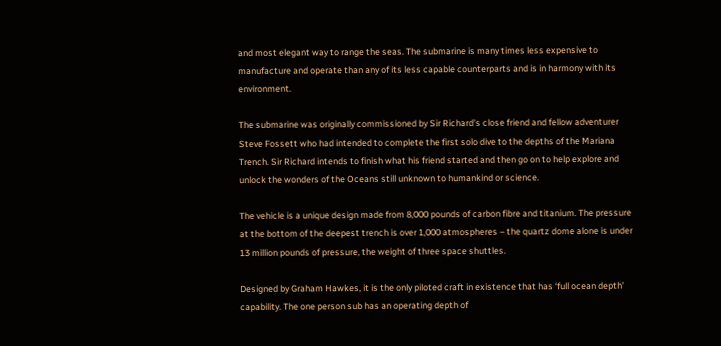and most elegant way to range the seas. The submarine is many times less expensive to manufacture and operate than any of its less capable counterparts and is in harmony with its environment.

The submarine was originally commissioned by Sir Richard’s close friend and fellow adventurer Steve Fossett who had intended to complete the first solo dive to the depths of the Mariana Trench. Sir Richard intends to finish what his friend started and then go on to help explore and unlock the wonders of the Oceans still unknown to humankind or science.

The vehicle is a unique design made from 8,000 pounds of carbon fibre and titanium. The pressure at the bottom of the deepest trench is over 1,000 atmospheres – the quartz dome alone is under 13 million pounds of pressure, the weight of three space shuttles.

Designed by Graham Hawkes, it is the only piloted craft in existence that has ‘full ocean depth’ capability. The one person sub has an operating depth of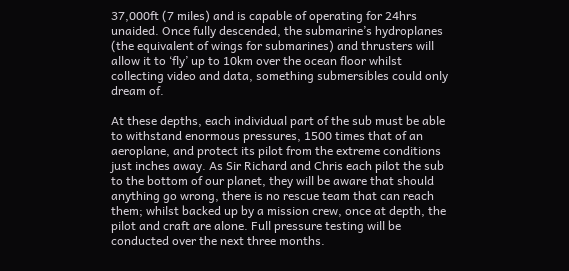37,000ft (7 miles) and is capable of operating for 24hrs unaided. Once fully descended, the submarine’s hydroplanes (the equivalent of wings for submarines) and thrusters will allow it to ‘fly’ up to 10km over the ocean floor whilst collecting video and data, something submersibles could only dream of.

At these depths, each individual part of the sub must be able to withstand enormous pressures, 1500 times that of an aeroplane, and protect its pilot from the extreme conditions just inches away. As Sir Richard and Chris each pilot the sub to the bottom of our planet, they will be aware that should anything go wrong, there is no rescue team that can reach them; whilst backed up by a mission crew, once at depth, the pilot and craft are alone. Full pressure testing will be conducted over the next three months.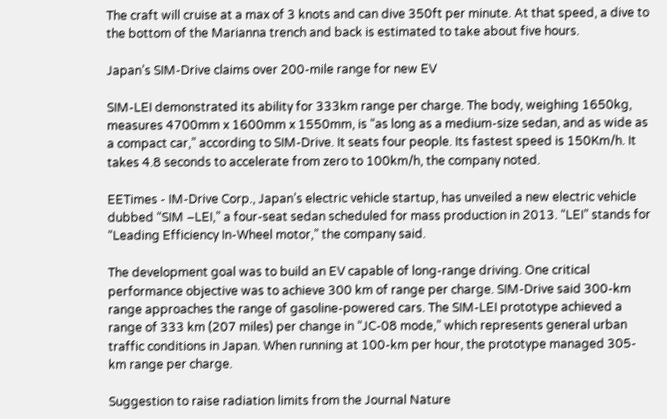The craft will cruise at a max of 3 knots and can dive 350ft per minute. At that speed, a dive to the bottom of the Marianna trench and back is estimated to take about five hours.

Japan’s SIM-Drive claims over 200-mile range for new EV

SIM-LEI demonstrated its ability for 333km range per charge. The body, weighing 1650kg, measures 4700mm x 1600mm x 1550mm, is “as long as a medium-size sedan, and as wide as a compact car,” according to SIM-Drive. It seats four people. Its fastest speed is 150Km/h. It takes 4.8 seconds to accelerate from zero to 100km/h, the company noted.

EETimes - IM-Drive Corp., Japan’s electric vehicle startup, has unveiled a new electric vehicle dubbed “SIM –LEI,” a four-seat sedan scheduled for mass production in 2013. “LEI” stands for “Leading Efficiency In-Wheel motor,” the company said.

The development goal was to build an EV capable of long-range driving. One critical performance objective was to achieve 300 km of range per charge. SIM-Drive said 300-km range approaches the range of gasoline-powered cars. The SIM-LEI prototype achieved a range of 333 km (207 miles) per change in “JC-08 mode,” which represents general urban traffic conditions in Japan. When running at 100-km per hour, the prototype managed 305-km range per charge.

Suggestion to raise radiation limits from the Journal Nature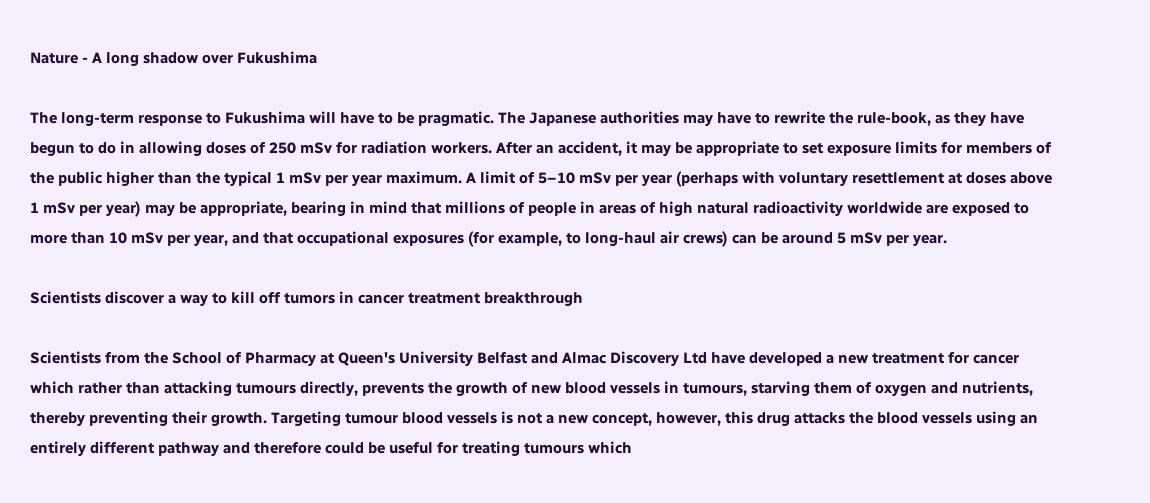Nature - A long shadow over Fukushima

The long-term response to Fukushima will have to be pragmatic. The Japanese authorities may have to rewrite the rule-book, as they have begun to do in allowing doses of 250 mSv for radiation workers. After an accident, it may be appropriate to set exposure limits for members of the public higher than the typical 1 mSv per year maximum. A limit of 5–10 mSv per year (perhaps with voluntary resettlement at doses above 1 mSv per year) may be appropriate, bearing in mind that millions of people in areas of high natural radioactivity worldwide are exposed to more than 10 mSv per year, and that occupational exposures (for example, to long-haul air crews) can be around 5 mSv per year.

Scientists discover a way to kill off tumors in cancer treatment breakthrough

Scientists from the School of Pharmacy at Queen's University Belfast and Almac Discovery Ltd have developed a new treatment for cancer which rather than attacking tumours directly, prevents the growth of new blood vessels in tumours, starving them of oxygen and nutrients, thereby preventing their growth. Targeting tumour blood vessels is not a new concept, however, this drug attacks the blood vessels using an entirely different pathway and therefore could be useful for treating tumours which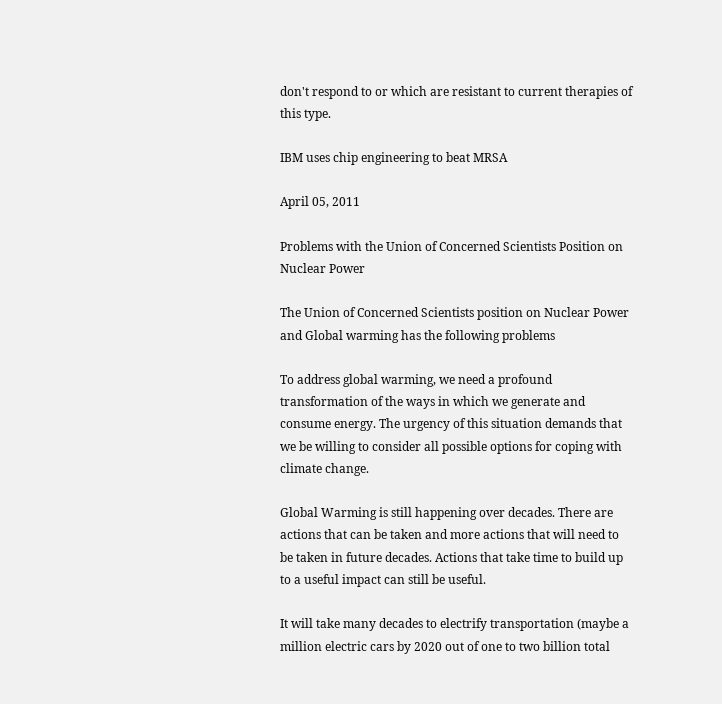don't respond to or which are resistant to current therapies of this type.

IBM uses chip engineering to beat MRSA

April 05, 2011

Problems with the Union of Concerned Scientists Position on Nuclear Power

The Union of Concerned Scientists position on Nuclear Power and Global warming has the following problems

To address global warming, we need a profound transformation of the ways in which we generate and consume energy. The urgency of this situation demands that we be willing to consider all possible options for coping with climate change.

Global Warming is still happening over decades. There are actions that can be taken and more actions that will need to be taken in future decades. Actions that take time to build up to a useful impact can still be useful.

It will take many decades to electrify transportation (maybe a million electric cars by 2020 out of one to two billion total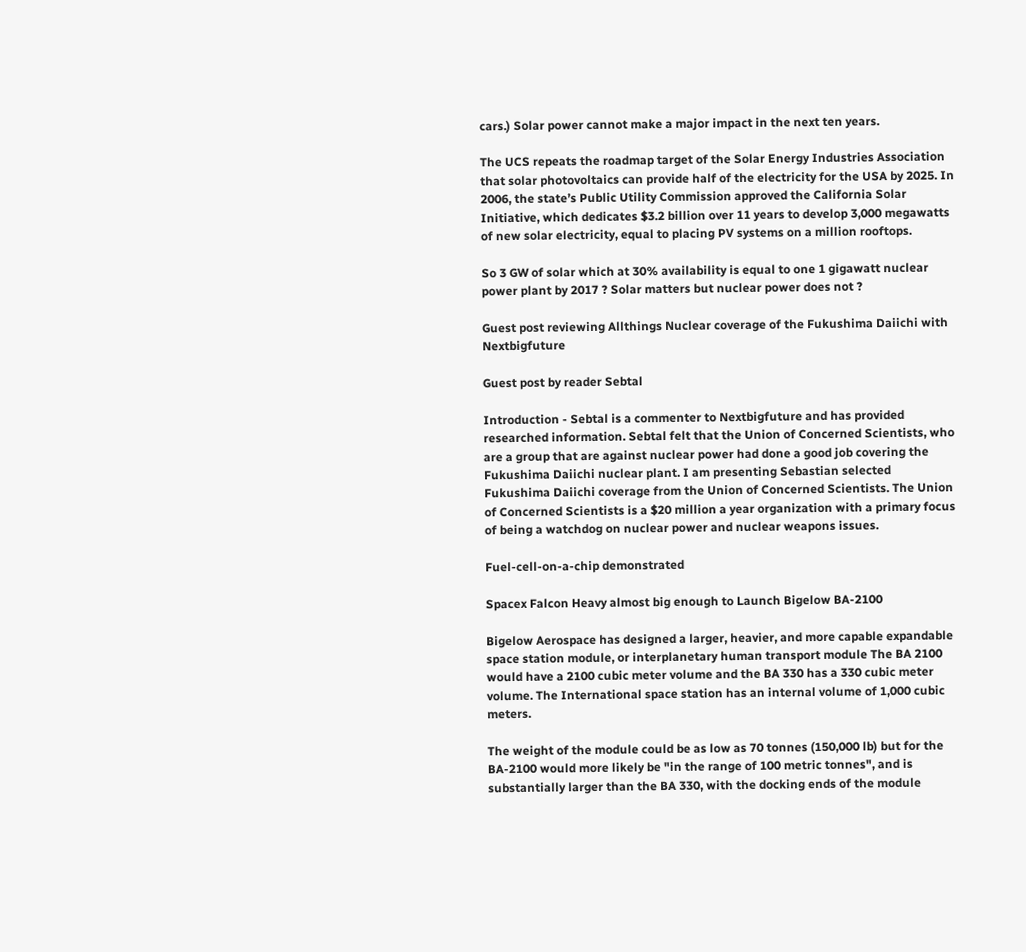cars.) Solar power cannot make a major impact in the next ten years.

The UCS repeats the roadmap target of the Solar Energy Industries Association that solar photovoltaics can provide half of the electricity for the USA by 2025. In 2006, the state’s Public Utility Commission approved the California Solar Initiative, which dedicates $3.2 billion over 11 years to develop 3,000 megawatts of new solar electricity, equal to placing PV systems on a million rooftops.

So 3 GW of solar which at 30% availability is equal to one 1 gigawatt nuclear power plant by 2017 ? Solar matters but nuclear power does not ?

Guest post reviewing Allthings Nuclear coverage of the Fukushima Daiichi with Nextbigfuture

Guest post by reader Sebtal

Introduction - Sebtal is a commenter to Nextbigfuture and has provided researched information. Sebtal felt that the Union of Concerned Scientists, who are a group that are against nuclear power had done a good job covering the Fukushima Daiichi nuclear plant. I am presenting Sebastian selected Fukushima Daiichi coverage from the Union of Concerned Scientists. The Union of Concerned Scientists is a $20 million a year organization with a primary focus of being a watchdog on nuclear power and nuclear weapons issues.

Fuel-cell-on-a-chip demonstrated

Spacex Falcon Heavy almost big enough to Launch Bigelow BA-2100

Bigelow Aerospace has designed a larger, heavier, and more capable expandable space station module, or interplanetary human transport module The BA 2100 would have a 2100 cubic meter volume and the BA 330 has a 330 cubic meter volume. The International space station has an internal volume of 1,000 cubic meters.

The weight of the module could be as low as 70 tonnes (150,000 lb) but for the BA-2100 would more likely be "in the range of 100 metric tonnes", and is substantially larger than the BA 330, with the docking ends of the module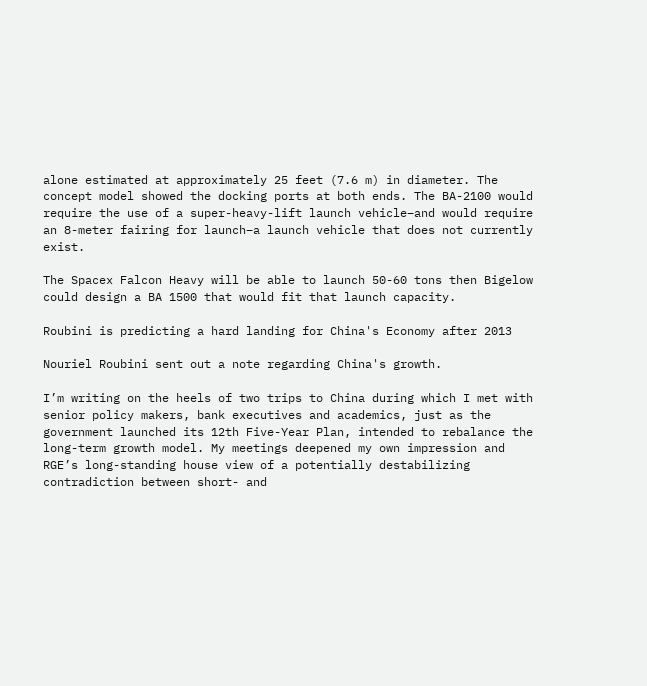alone estimated at approximately 25 feet (7.6 m) in diameter. The concept model showed the docking ports at both ends. The BA-2100 would require the use of a super-heavy-lift launch vehicle–and would require an 8-meter fairing for launch–a launch vehicle that does not currently exist.

The Spacex Falcon Heavy will be able to launch 50-60 tons then Bigelow could design a BA 1500 that would fit that launch capacity.

Roubini is predicting a hard landing for China's Economy after 2013

Nouriel Roubini sent out a note regarding China's growth.

I’m writing on the heels of two trips to China during which I met with senior policy makers, bank executives and academics, just as the government launched its 12th Five-Year Plan, intended to rebalance the long-term growth model. My meetings deepened my own impression and RGE’s long-standing house view of a potentially destabilizing contradiction between short- and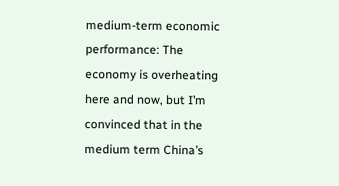medium-term economic performance: The economy is overheating here and now, but I’m convinced that in the medium term China’s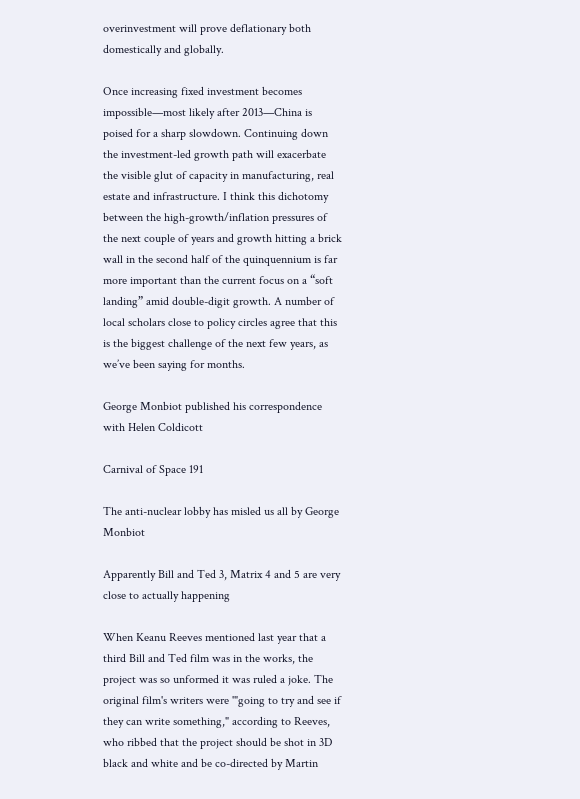overinvestment will prove deflationary both domestically and globally.

Once increasing fixed investment becomes impossible—most likely after 2013—China is poised for a sharp slowdown. Continuing down the investment-led growth path will exacerbate the visible glut of capacity in manufacturing, real estate and infrastructure. I think this dichotomy between the high-growth/inflation pressures of the next couple of years and growth hitting a brick wall in the second half of the quinquennium is far more important than the current focus on a “soft landing” amid double-digit growth. A number of local scholars close to policy circles agree that this is the biggest challenge of the next few years, as we’ve been saying for months.

George Monbiot published his correspondence with Helen Coldicott

Carnival of Space 191

The anti-nuclear lobby has misled us all by George Monbiot

Apparently Bill and Ted 3, Matrix 4 and 5 are very close to actually happening

When Keanu Reeves mentioned last year that a third Bill and Ted film was in the works, the project was so unformed it was ruled a joke. The original film's writers were '"going to try and see if they can write something," according to Reeves, who ribbed that the project should be shot in 3D black and white and be co-directed by Martin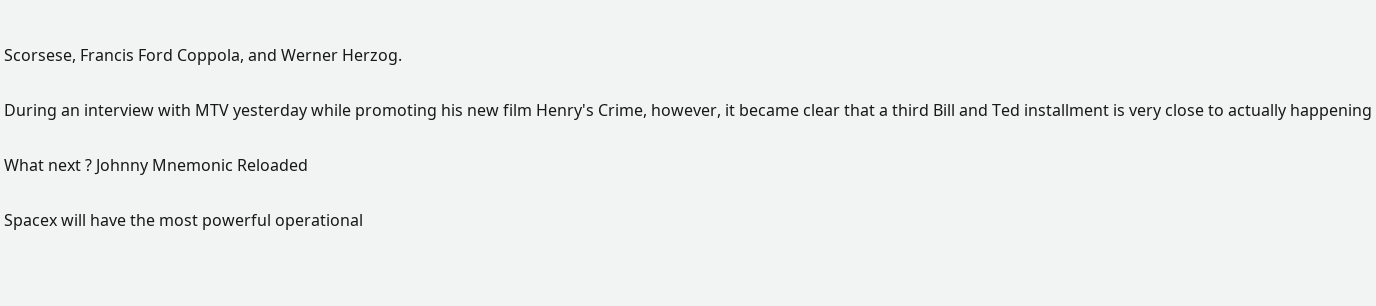Scorsese, Francis Ford Coppola, and Werner Herzog.

During an interview with MTV yesterday while promoting his new film Henry's Crime, however, it became clear that a third Bill and Ted installment is very close to actually happening

What next ? Johnny Mnemonic Reloaded

Spacex will have the most powerful operational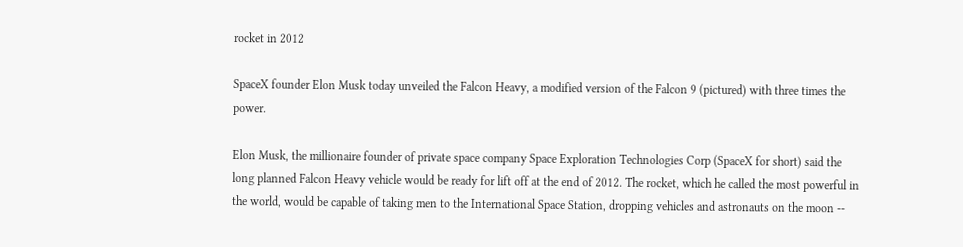rocket in 2012

SpaceX founder Elon Musk today unveiled the Falcon Heavy, a modified version of the Falcon 9 (pictured) with three times the power.

Elon Musk, the millionaire founder of private space company Space Exploration Technologies Corp (SpaceX for short) said the long planned Falcon Heavy vehicle would be ready for lift off at the end of 2012. The rocket, which he called the most powerful in the world, would be capable of taking men to the International Space Station, dropping vehicles and astronauts on the moon --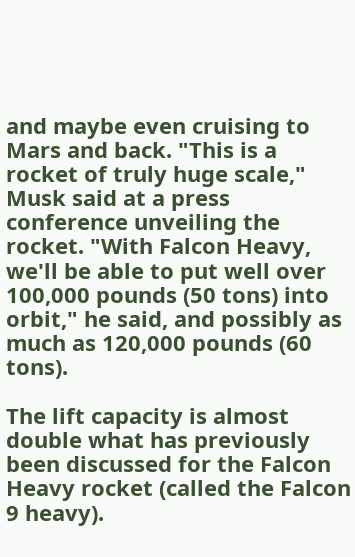and maybe even cruising to Mars and back. "This is a rocket of truly huge scale," Musk said at a press conference unveiling the rocket. "With Falcon Heavy, we'll be able to put well over 100,000 pounds (50 tons) into orbit," he said, and possibly as much as 120,000 pounds (60 tons).

The lift capacity is almost double what has previously been discussed for the Falcon Heavy rocket (called the Falcon 9 heavy).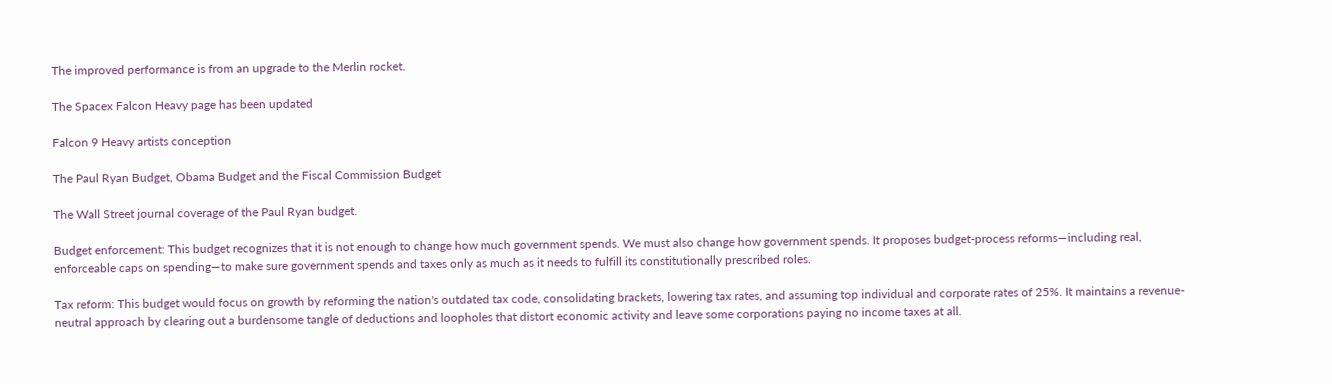The improved performance is from an upgrade to the Merlin rocket.

The Spacex Falcon Heavy page has been updated

Falcon 9 Heavy artists conception

The Paul Ryan Budget, Obama Budget and the Fiscal Commission Budget

The Wall Street journal coverage of the Paul Ryan budget.

Budget enforcement: This budget recognizes that it is not enough to change how much government spends. We must also change how government spends. It proposes budget-process reforms—including real, enforceable caps on spending—to make sure government spends and taxes only as much as it needs to fulfill its constitutionally prescribed roles.

Tax reform: This budget would focus on growth by reforming the nation's outdated tax code, consolidating brackets, lowering tax rates, and assuming top individual and corporate rates of 25%. It maintains a revenue-neutral approach by clearing out a burdensome tangle of deductions and loopholes that distort economic activity and leave some corporations paying no income taxes at all.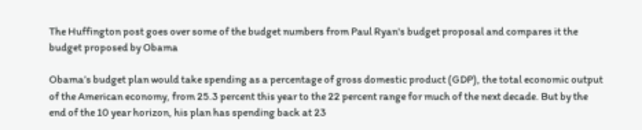The Huffington post goes over some of the budget numbers from Paul Ryan's budget proposal and compares it the budget proposed by Obama

Obama’s budget plan would take spending as a percentage of gross domestic product (GDP), the total economic output of the American economy, from 25.3 percent this year to the 22 percent range for much of the next decade. But by the end of the 10 year horizon, his plan has spending back at 23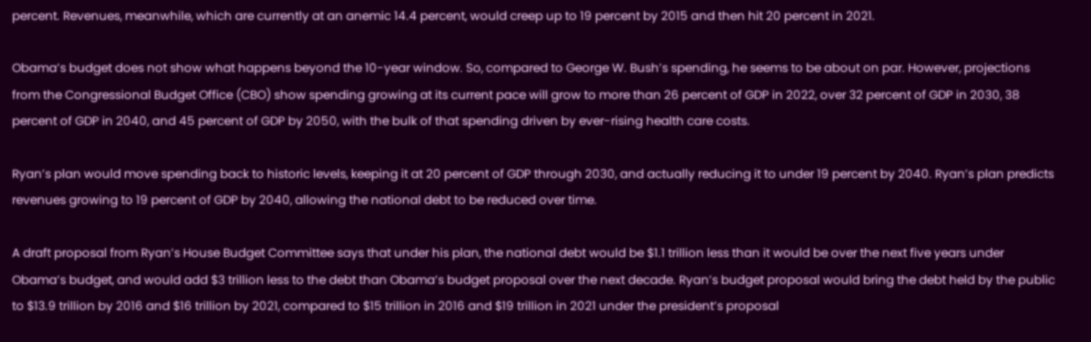percent. Revenues, meanwhile, which are currently at an anemic 14.4 percent, would creep up to 19 percent by 2015 and then hit 20 percent in 2021.

Obama’s budget does not show what happens beyond the 10-year window. So, compared to George W. Bush’s spending, he seems to be about on par. However, projections from the Congressional Budget Office (CBO) show spending growing at its current pace will grow to more than 26 percent of GDP in 2022, over 32 percent of GDP in 2030, 38 percent of GDP in 2040, and 45 percent of GDP by 2050, with the bulk of that spending driven by ever-rising health care costs.

Ryan’s plan would move spending back to historic levels, keeping it at 20 percent of GDP through 2030, and actually reducing it to under 19 percent by 2040. Ryan’s plan predicts revenues growing to 19 percent of GDP by 2040, allowing the national debt to be reduced over time.

A draft proposal from Ryan’s House Budget Committee says that under his plan, the national debt would be $1.1 trillion less than it would be over the next five years under Obama’s budget, and would add $3 trillion less to the debt than Obama’s budget proposal over the next decade. Ryan’s budget proposal would bring the debt held by the public to $13.9 trillion by 2016 and $16 trillion by 2021, compared to $15 trillion in 2016 and $19 trillion in 2021 under the president’s proposal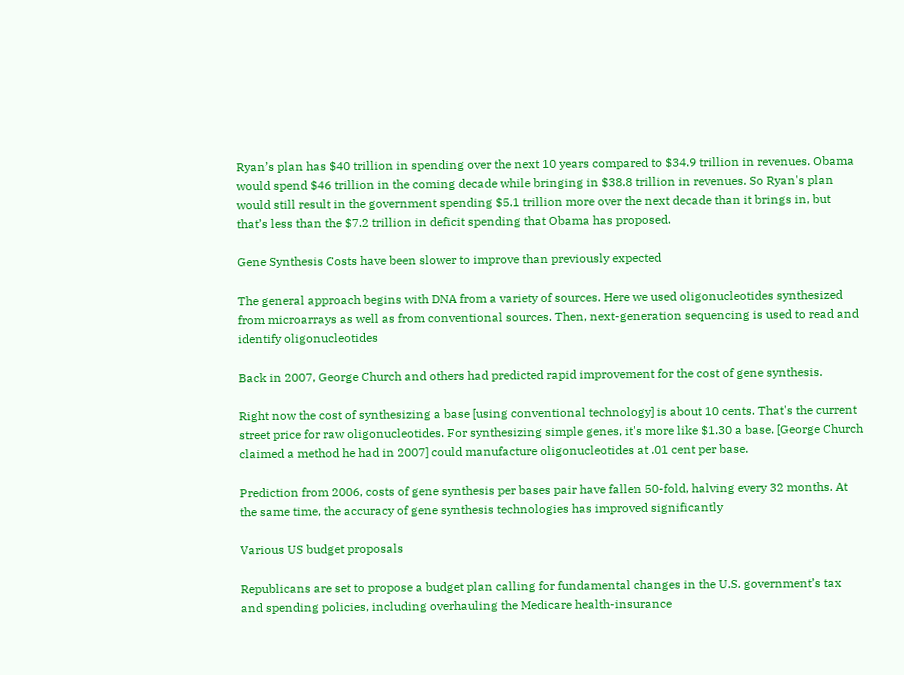Ryan’s plan has $40 trillion in spending over the next 10 years compared to $34.9 trillion in revenues. Obama would spend $46 trillion in the coming decade while bringing in $38.8 trillion in revenues. So Ryan's plan would still result in the government spending $5.1 trillion more over the next decade than it brings in, but that’s less than the $7.2 trillion in deficit spending that Obama has proposed.

Gene Synthesis Costs have been slower to improve than previously expected

The general approach begins with DNA from a variety of sources. Here we used oligonucleotides synthesized from microarrays as well as from conventional sources. Then, next-generation sequencing is used to read and identify oligonucleotides

Back in 2007, George Church and others had predicted rapid improvement for the cost of gene synthesis.

Right now the cost of synthesizing a base [using conventional technology] is about 10 cents. That's the current street price for raw oligonucleotides. For synthesizing simple genes, it's more like $1.30 a base. [George Church claimed a method he had in 2007] could manufacture oligonucleotides at .01 cent per base.

Prediction from 2006, costs of gene synthesis per bases pair have fallen 50-fold, halving every 32 months. At the same time, the accuracy of gene synthesis technologies has improved significantly

Various US budget proposals

Republicans are set to propose a budget plan calling for fundamental changes in the U.S. government’s tax and spending policies, including overhauling the Medicare health-insurance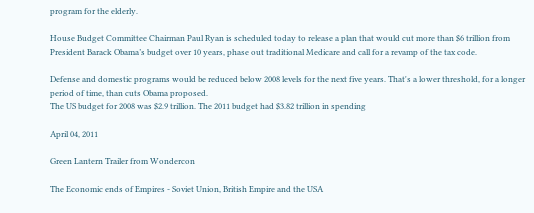program for the elderly.

House Budget Committee Chairman Paul Ryan is scheduled today to release a plan that would cut more than $6 trillion from President Barack Obama’s budget over 10 years, phase out traditional Medicare and call for a revamp of the tax code.

Defense and domestic programs would be reduced below 2008 levels for the next five years. That's a lower threshold, for a longer period of time, than cuts Obama proposed.
The US budget for 2008 was $2.9 trillion. The 2011 budget had $3.82 trillion in spending

April 04, 2011

Green Lantern Trailer from Wondercon

The Economic ends of Empires - Soviet Union, British Empire and the USA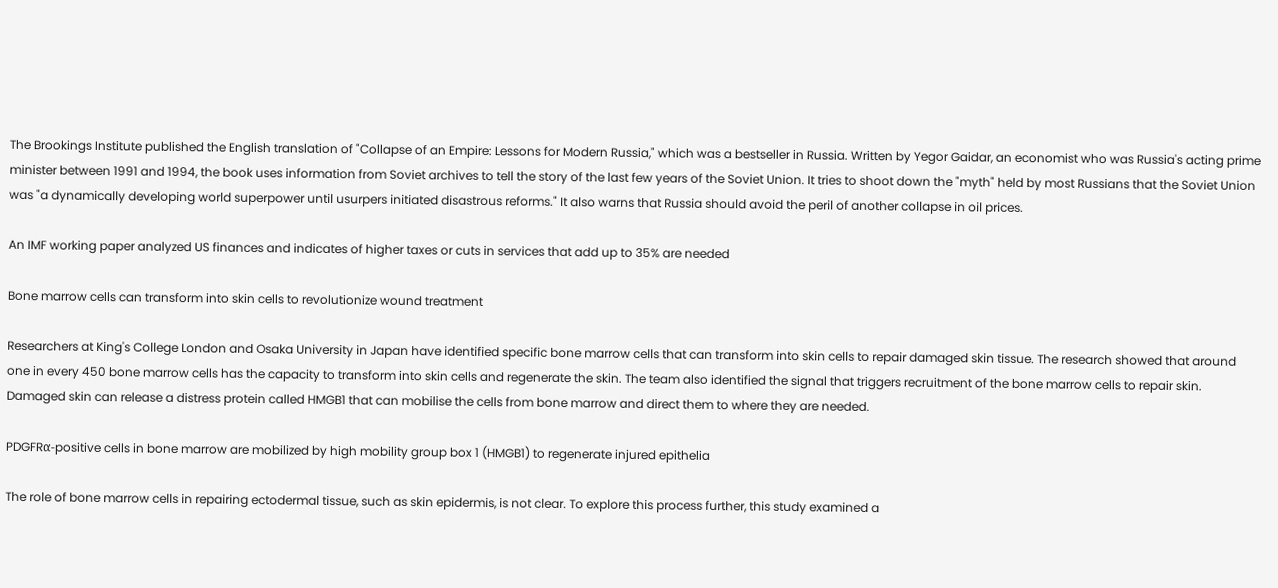The Brookings Institute published the English translation of "Collapse of an Empire: Lessons for Modern Russia," which was a bestseller in Russia. Written by Yegor Gaidar, an economist who was Russia's acting prime minister between 1991 and 1994, the book uses information from Soviet archives to tell the story of the last few years of the Soviet Union. It tries to shoot down the "myth" held by most Russians that the Soviet Union was "a dynamically developing world superpower until usurpers initiated disastrous reforms." It also warns that Russia should avoid the peril of another collapse in oil prices.

An IMF working paper analyzed US finances and indicates of higher taxes or cuts in services that add up to 35% are needed

Bone marrow cells can transform into skin cells to revolutionize wound treatment

Researchers at King's College London and Osaka University in Japan have identified specific bone marrow cells that can transform into skin cells to repair damaged skin tissue. The research showed that around one in every 450 bone marrow cells has the capacity to transform into skin cells and regenerate the skin. The team also identified the signal that triggers recruitment of the bone marrow cells to repair skin. Damaged skin can release a distress protein called HMGB1 that can mobilise the cells from bone marrow and direct them to where they are needed.

PDGFRα-positive cells in bone marrow are mobilized by high mobility group box 1 (HMGB1) to regenerate injured epithelia

The role of bone marrow cells in repairing ectodermal tissue, such as skin epidermis, is not clear. To explore this process further, this study examined a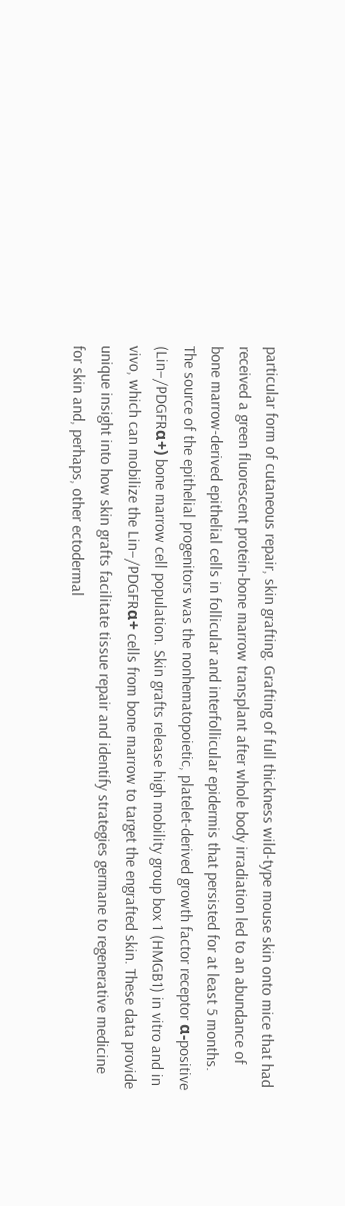particular form of cutaneous repair, skin grafting. Grafting of full thickness wild-type mouse skin onto mice that had received a green fluorescent protein-bone marrow transplant after whole body irradiation led to an abundance of bone marrow-derived epithelial cells in follicular and interfollicular epidermis that persisted for at least 5 months. The source of the epithelial progenitors was the nonhematopoietic, platelet-derived growth factor receptor α-positive (Lin−/PDGFRα+) bone marrow cell population. Skin grafts release high mobility group box 1 (HMGB1) in vitro and in vivo, which can mobilize the Lin−/PDGFRα+ cells from bone marrow to target the engrafted skin. These data provide unique insight into how skin grafts facilitate tissue repair and identify strategies germane to regenerative medicine for skin and, perhaps, other ectodermal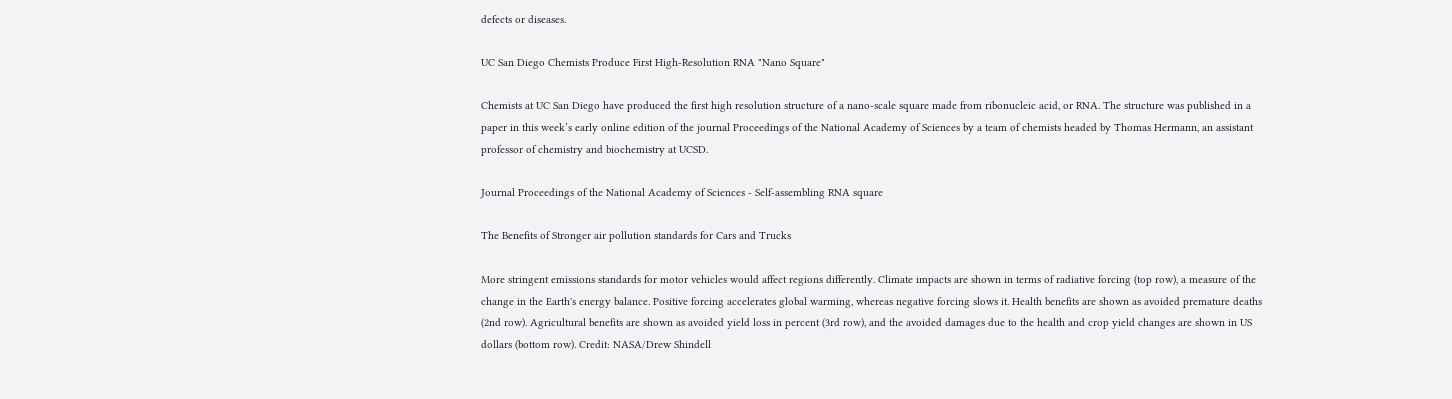defects or diseases.

UC San Diego Chemists Produce First High-Resolution RNA "Nano Square"

Chemists at UC San Diego have produced the first high resolution structure of a nano-scale square made from ribonucleic acid, or RNA. The structure was published in a paper in this week’s early online edition of the journal Proceedings of the National Academy of Sciences by a team of chemists headed by Thomas Hermann, an assistant professor of chemistry and biochemistry at UCSD.

Journal Proceedings of the National Academy of Sciences - Self-assembling RNA square

The Benefits of Stronger air pollution standards for Cars and Trucks

More stringent emissions standards for motor vehicles would affect regions differently. Climate impacts are shown in terms of radiative forcing (top row), a measure of the change in the Earth's energy balance. Positive forcing accelerates global warming, whereas negative forcing slows it. Health benefits are shown as avoided premature deaths (2nd row). Agricultural benefits are shown as avoided yield loss in percent (3rd row), and the avoided damages due to the health and crop yield changes are shown in US dollars (bottom row). Credit: NASA/Drew Shindell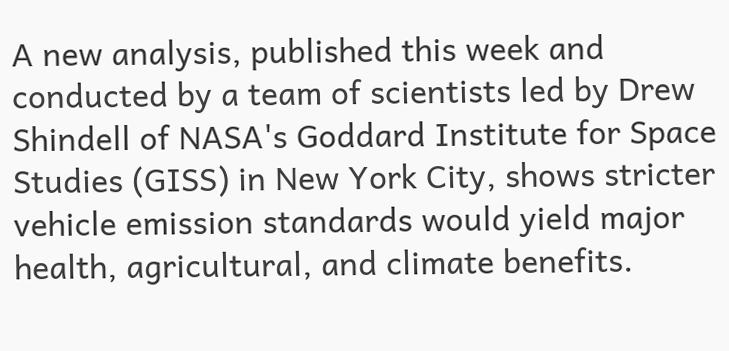A new analysis, published this week and conducted by a team of scientists led by Drew Shindell of NASA's Goddard Institute for Space Studies (GISS) in New York City, shows stricter vehicle emission standards would yield major health, agricultural, and climate benefits.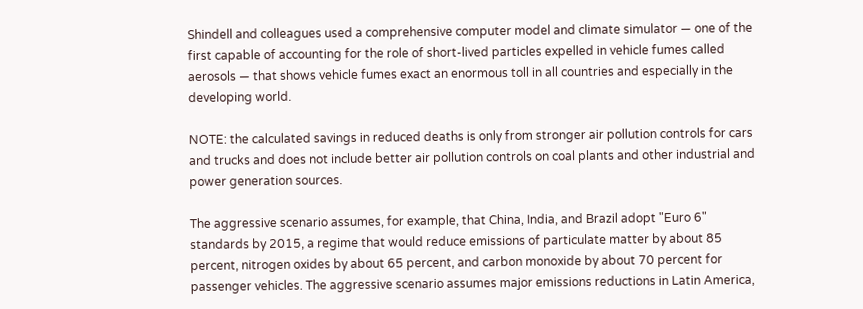Shindell and colleagues used a comprehensive computer model and climate simulator — one of the first capable of accounting for the role of short-lived particles expelled in vehicle fumes called aerosols — that shows vehicle fumes exact an enormous toll in all countries and especially in the developing world.

NOTE: the calculated savings in reduced deaths is only from stronger air pollution controls for cars and trucks and does not include better air pollution controls on coal plants and other industrial and power generation sources.

The aggressive scenario assumes, for example, that China, India, and Brazil adopt "Euro 6" standards by 2015, a regime that would reduce emissions of particulate matter by about 85 percent, nitrogen oxides by about 65 percent, and carbon monoxide by about 70 percent for passenger vehicles. The aggressive scenario assumes major emissions reductions in Latin America,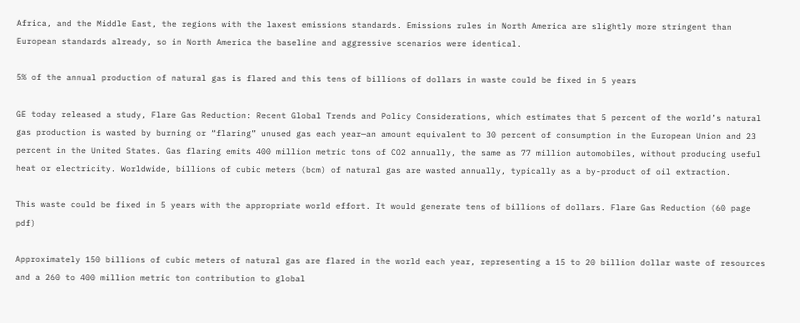Africa, and the Middle East, the regions with the laxest emissions standards. Emissions rules in North America are slightly more stringent than European standards already, so in North America the baseline and aggressive scenarios were identical.

5% of the annual production of natural gas is flared and this tens of billions of dollars in waste could be fixed in 5 years

GE today released a study, Flare Gas Reduction: Recent Global Trends and Policy Considerations, which estimates that 5 percent of the world’s natural gas production is wasted by burning or “flaring” unused gas each year—an amount equivalent to 30 percent of consumption in the European Union and 23 percent in the United States. Gas flaring emits 400 million metric tons of CO2 annually, the same as 77 million automobiles, without producing useful heat or electricity. Worldwide, billions of cubic meters (bcm) of natural gas are wasted annually, typically as a by-product of oil extraction.

This waste could be fixed in 5 years with the appropriate world effort. It would generate tens of billions of dollars. Flare Gas Reduction (60 page pdf)

Approximately 150 billions of cubic meters of natural gas are flared in the world each year, representing a 15 to 20 billion dollar waste of resources and a 260 to 400 million metric ton contribution to global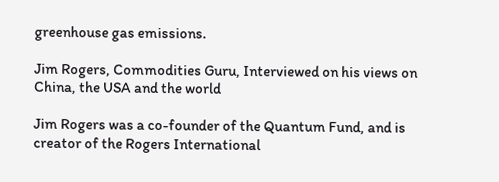greenhouse gas emissions.

Jim Rogers, Commodities Guru, Interviewed on his views on China, the USA and the world

Jim Rogers was a co-founder of the Quantum Fund, and is creator of the Rogers International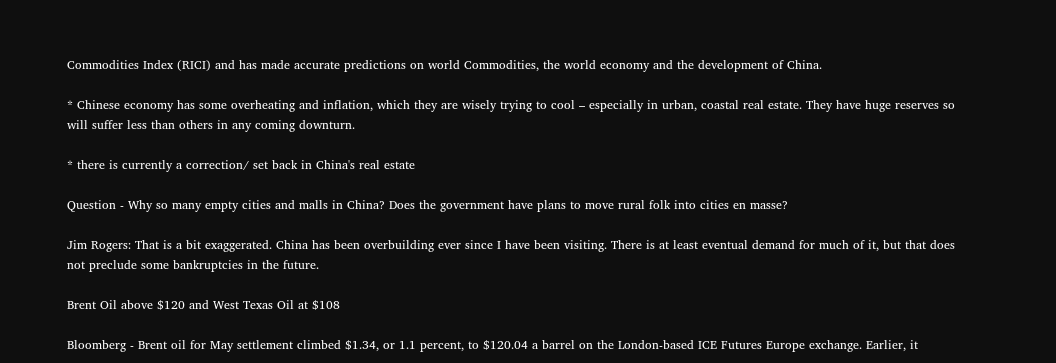Commodities Index (RICI) and has made accurate predictions on world Commodities, the world economy and the development of China.

* Chinese economy has some overheating and inflation, which they are wisely trying to cool – especially in urban, coastal real estate. They have huge reserves so will suffer less than others in any coming downturn.

* there is currently a correction/ set back in China's real estate

Question - Why so many empty cities and malls in China? Does the government have plans to move rural folk into cities en masse?

Jim Rogers: That is a bit exaggerated. China has been overbuilding ever since I have been visiting. There is at least eventual demand for much of it, but that does not preclude some bankruptcies in the future.

Brent Oil above $120 and West Texas Oil at $108

Bloomberg - Brent oil for May settlement climbed $1.34, or 1.1 percent, to $120.04 a barrel on the London-based ICE Futures Europe exchange. Earlier, it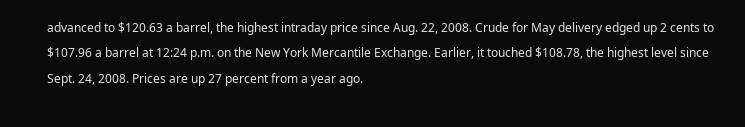advanced to $120.63 a barrel, the highest intraday price since Aug. 22, 2008. Crude for May delivery edged up 2 cents to $107.96 a barrel at 12:24 p.m. on the New York Mercantile Exchange. Earlier, it touched $108.78, the highest level since Sept. 24, 2008. Prices are up 27 percent from a year ago.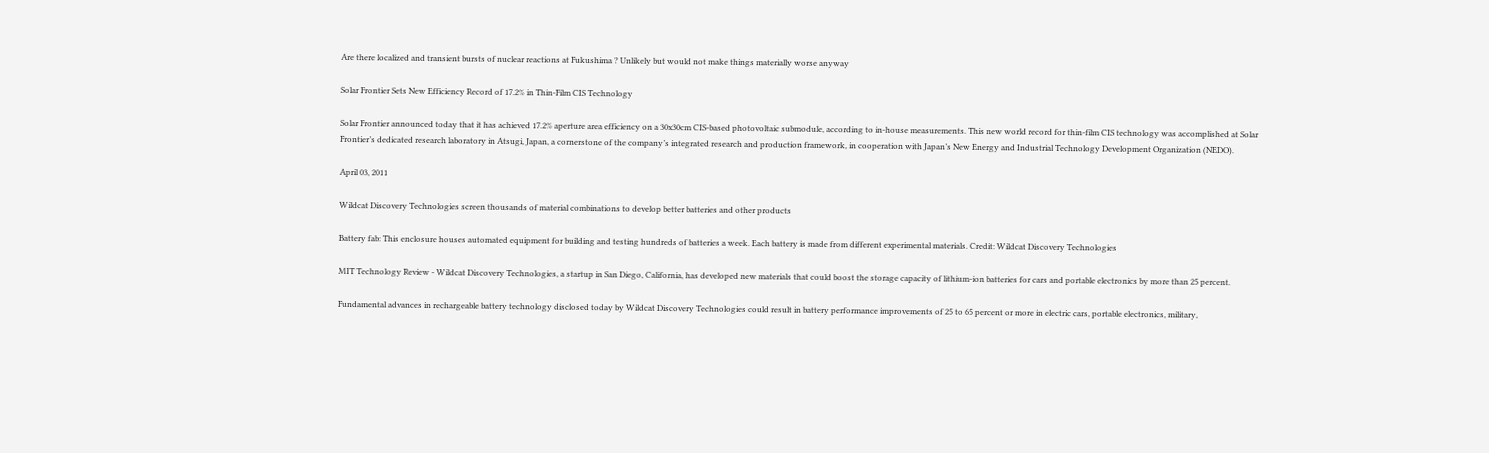Are there localized and transient bursts of nuclear reactions at Fukushima ? Unlikely but would not make things materially worse anyway

Solar Frontier Sets New Efficiency Record of 17.2% in Thin-Film CIS Technology

Solar Frontier announced today that it has achieved 17.2% aperture area efficiency on a 30x30cm CIS-based photovoltaic submodule, according to in-house measurements. This new world record for thin-film CIS technology was accomplished at Solar Frontier’s dedicated research laboratory in Atsugi, Japan, a cornerstone of the company’s integrated research and production framework, in cooperation with Japan’s New Energy and Industrial Technology Development Organization (NEDO).

April 03, 2011

Wildcat Discovery Technologies screen thousands of material combinations to develop better batteries and other products

Battery fab: This enclosure houses automated equipment for building and testing hundreds of batteries a week. Each battery is made from different experimental materials. Credit: Wildcat Discovery Technologies

MIT Technology Review - Wildcat Discovery Technologies, a startup in San Diego, California, has developed new materials that could boost the storage capacity of lithium-ion batteries for cars and portable electronics by more than 25 percent.

Fundamental advances in rechargeable battery technology disclosed today by Wildcat Discovery Technologies could result in battery performance improvements of 25 to 65 percent or more in electric cars, portable electronics, military,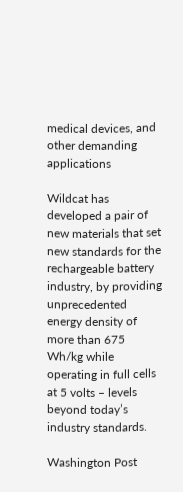medical devices, and other demanding applications

Wildcat has developed a pair of new materials that set new standards for the rechargeable battery industry, by providing unprecedented energy density of more than 675 Wh/kg while operating in full cells at 5 volts – levels beyond today’s industry standards.

Washington Post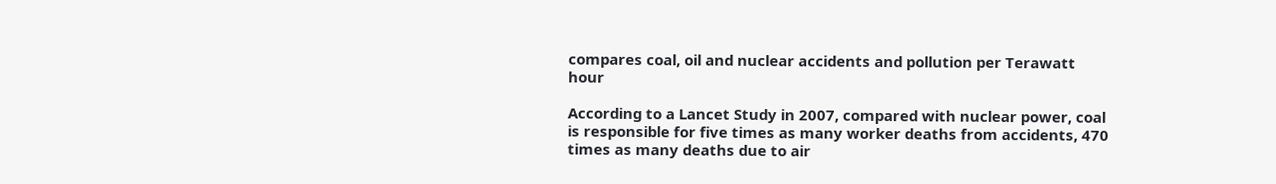compares coal, oil and nuclear accidents and pollution per Terawatt hour

According to a Lancet Study in 2007, compared with nuclear power, coal is responsible for five times as many worker deaths from accidents, 470 times as many deaths due to air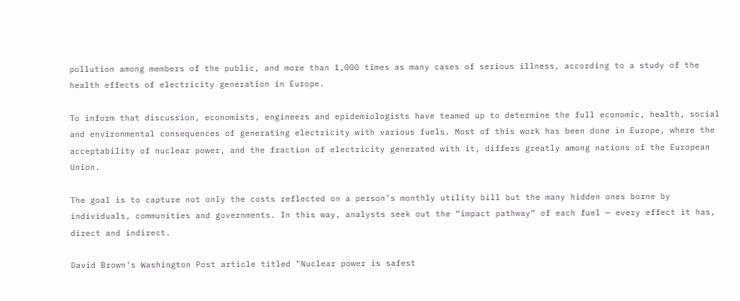pollution among members of the public, and more than 1,000 times as many cases of serious illness, according to a study of the health effects of electricity generation in Europe.

To inform that discussion, economists, engineers and epidemiologists have teamed up to determine the full economic, health, social and environmental consequences of generating electricity with various fuels. Most of this work has been done in Europe, where the acceptability of nuclear power, and the fraction of electricity generated with it, differs greatly among nations of the European Union.

The goal is to capture not only the costs reflected on a person’s monthly utility bill but the many hidden ones borne by individuals, communities and governments. In this way, analysts seek out the “impact pathway” of each fuel — every effect it has, direct and indirect.

David Brown's Washington Post article titled "Nuclear power is safest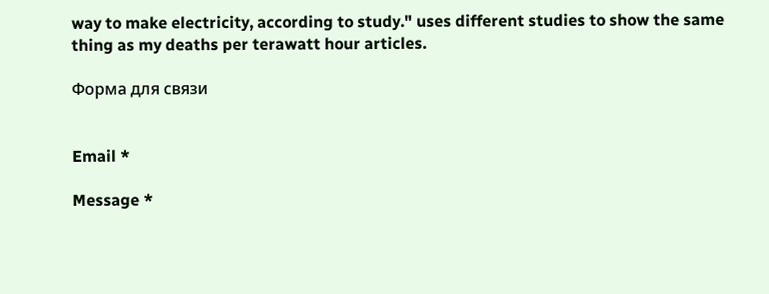way to make electricity, according to study." uses different studies to show the same thing as my deaths per terawatt hour articles.

Форма для связи


Email *

Message *